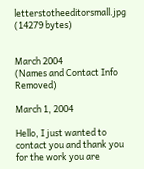letterstotheeditorsmall.jpg (14279 bytes)


March 2004
(Names and Contact Info Removed)

March 1, 2004

Hello, I just wanted to contact you and thank you for the work you are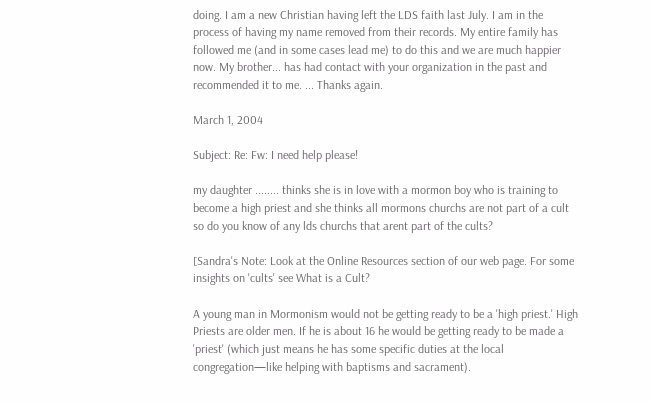doing. I am a new Christian having left the LDS faith last July. I am in the process of having my name removed from their records. My entire family has followed me (and in some cases lead me) to do this and we are much happier now. My brother... has had contact with your organization in the past and recommended it to me. ... Thanks again.

March 1, 2004

Subject: Re: Fw: I need help please!

my daughter ........ thinks she is in love with a mormon boy who is training to become a high priest and she thinks all mormons churchs are not part of a cult so do you know of any lds churchs that arent part of the cults?

[Sandra's Note: Look at the Online Resources section of our web page. For some insights on 'cults' see What is a Cult?

A young man in Mormonism would not be getting ready to be a 'high priest.' High Priests are older men. If he is about 16 he would be getting ready to be made a 'priest' (which just means he has some specific duties at the local congregation—like helping with baptisms and sacrament).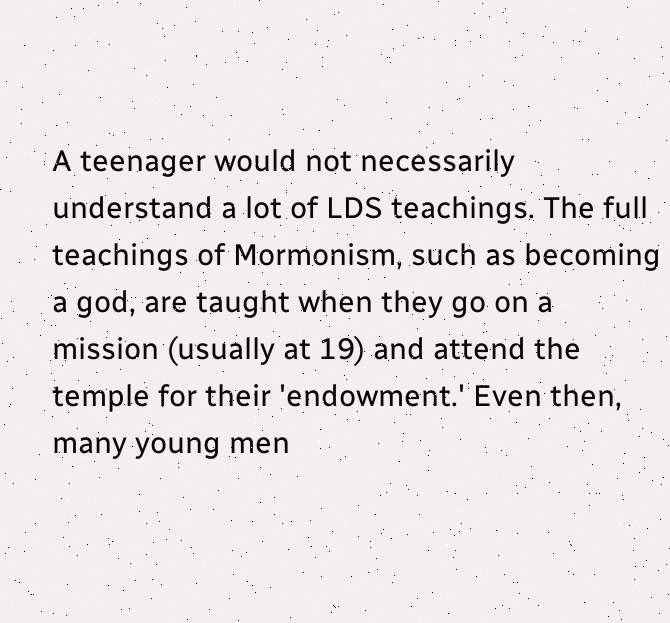A teenager would not necessarily understand a lot of LDS teachings. The full teachings of Mormonism, such as becoming a god, are taught when they go on a mission (usually at 19) and attend the temple for their 'endowment.' Even then, many young men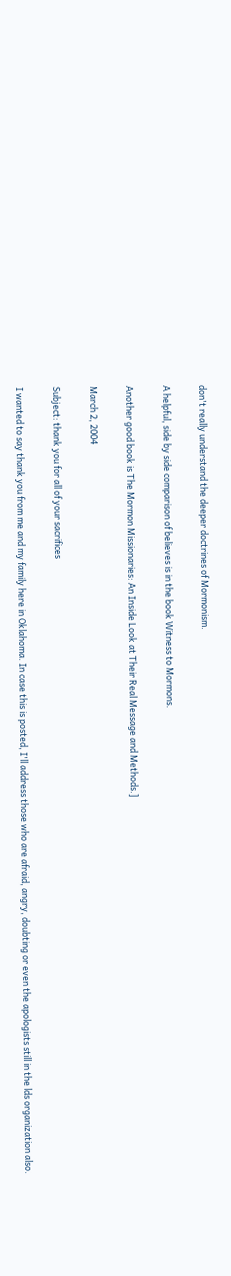don't really understand the deeper doctrines of Mormonism.

A helpful, side by side comparison of believes is in the book Witness to Mormons.

Another good book is The Mormon Missionaries: An Inside Look at Their Real Message and Methods.]

March 2, 2004

Subject: thank you for all of your sacrifices

I wanted to say thank you from me and my family here in Oklahoma. In case this is posted, I'll address those who are afraid, angry, doubting or even the apologists still in the lds organization also.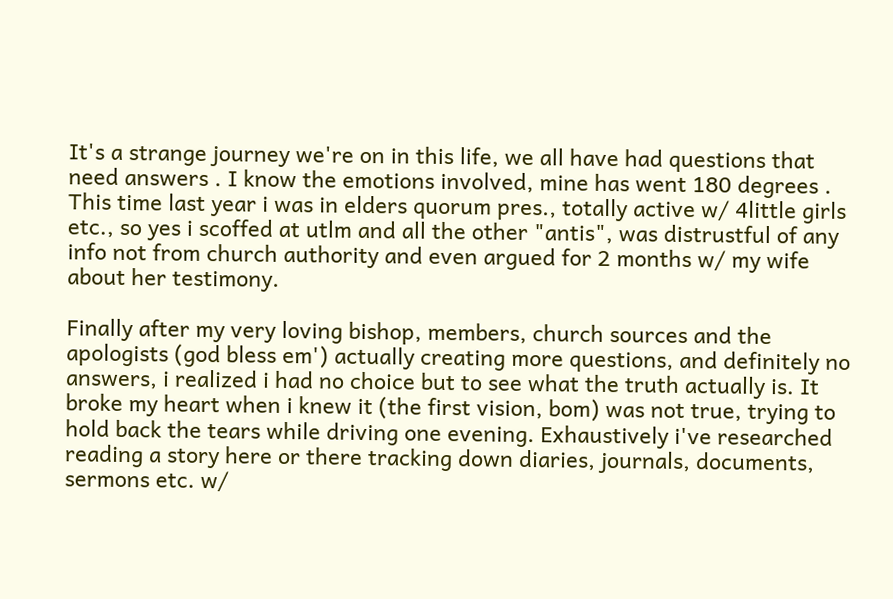It's a strange journey we're on in this life, we all have had questions that need answers . I know the emotions involved, mine has went 180 degrees . This time last year i was in elders quorum pres., totally active w/ 4little girls etc., so yes i scoffed at utlm and all the other "antis", was distrustful of any info not from church authority and even argued for 2 months w/ my wife about her testimony.

Finally after my very loving bishop, members, church sources and the apologists (god bless em') actually creating more questions, and definitely no answers, i realized i had no choice but to see what the truth actually is. It broke my heart when i knew it (the first vision, bom) was not true, trying to hold back the tears while driving one evening. Exhaustively i've researched reading a story here or there tracking down diaries, journals, documents, sermons etc. w/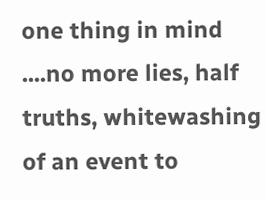one thing in mind ....no more lies, half truths, whitewashing of an event to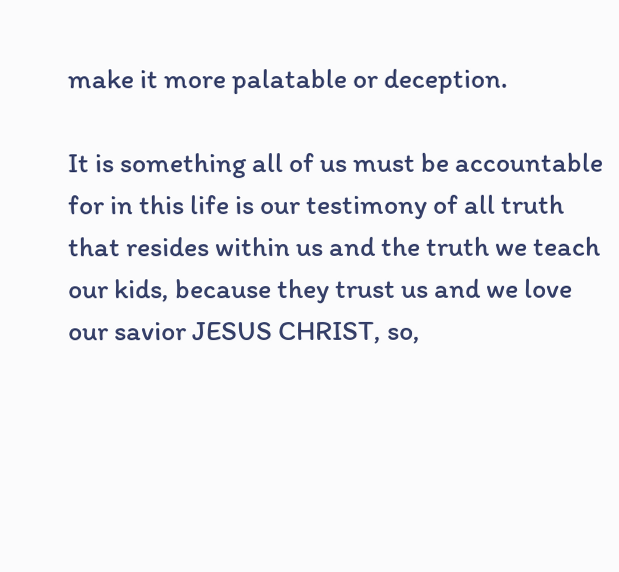make it more palatable or deception.

It is something all of us must be accountable for in this life is our testimony of all truth that resides within us and the truth we teach our kids, because they trust us and we love our savior JESUS CHRIST, so,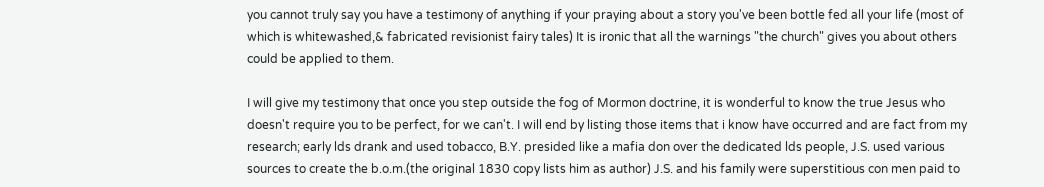you cannot truly say you have a testimony of anything if your praying about a story you've been bottle fed all your life (most of which is whitewashed,& fabricated revisionist fairy tales) It is ironic that all the warnings "the church" gives you about others could be applied to them.

I will give my testimony that once you step outside the fog of Mormon doctrine, it is wonderful to know the true Jesus who doesn't require you to be perfect, for we can't. I will end by listing those items that i know have occurred and are fact from my research; early lds drank and used tobacco, B.Y. presided like a mafia don over the dedicated lds people, J.S. used various sources to create the b.o.m.(the original 1830 copy lists him as author) J.S. and his family were superstitious con men paid to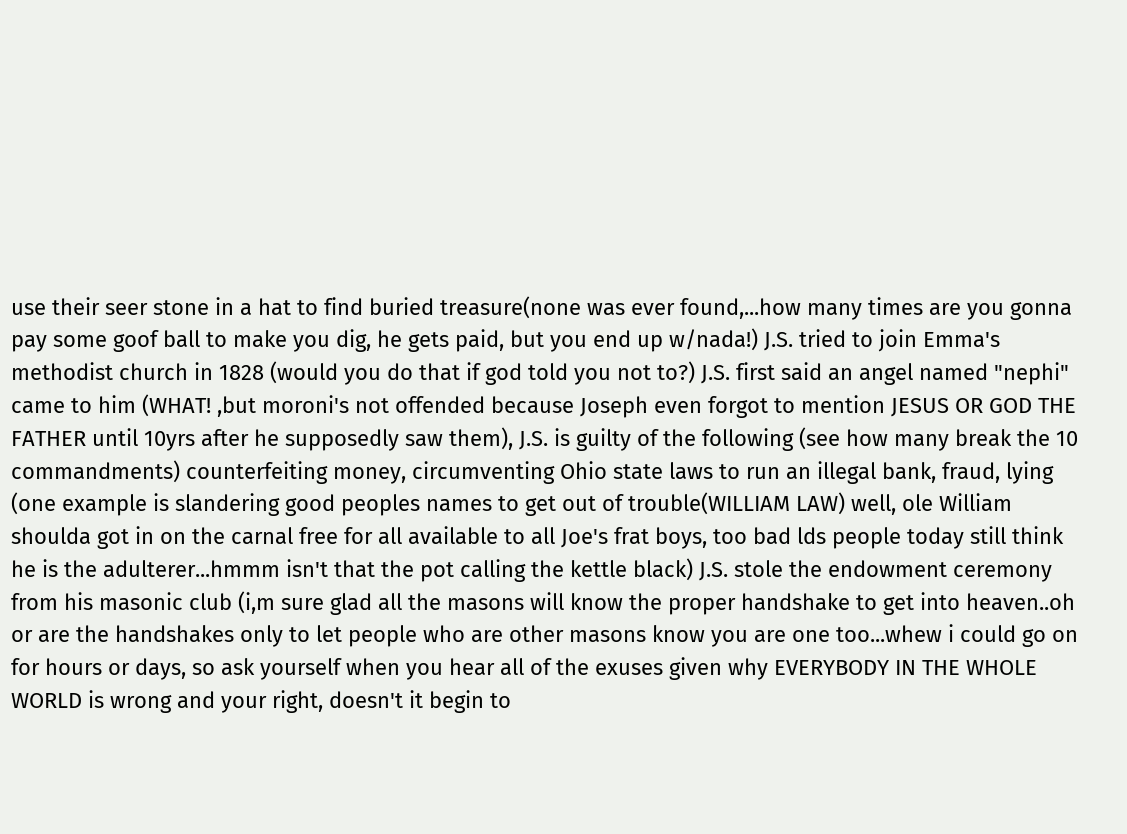use their seer stone in a hat to find buried treasure(none was ever found,...how many times are you gonna pay some goof ball to make you dig, he gets paid, but you end up w/nada!) J.S. tried to join Emma's methodist church in 1828 (would you do that if god told you not to?) J.S. first said an angel named "nephi" came to him (WHAT! ,but moroni's not offended because Joseph even forgot to mention JESUS OR GOD THE FATHER until 10yrs after he supposedly saw them), J.S. is guilty of the following (see how many break the 10 commandments) counterfeiting money, circumventing Ohio state laws to run an illegal bank, fraud, lying (one example is slandering good peoples names to get out of trouble(WILLIAM LAW) well, ole William shoulda got in on the carnal free for all available to all Joe's frat boys, too bad lds people today still think he is the adulterer...hmmm isn't that the pot calling the kettle black) J.S. stole the endowment ceremony from his masonic club (i,m sure glad all the masons will know the proper handshake to get into heaven..oh or are the handshakes only to let people who are other masons know you are one too...whew i could go on for hours or days, so ask yourself when you hear all of the exuses given why EVERYBODY IN THE WHOLE WORLD is wrong and your right, doesn't it begin to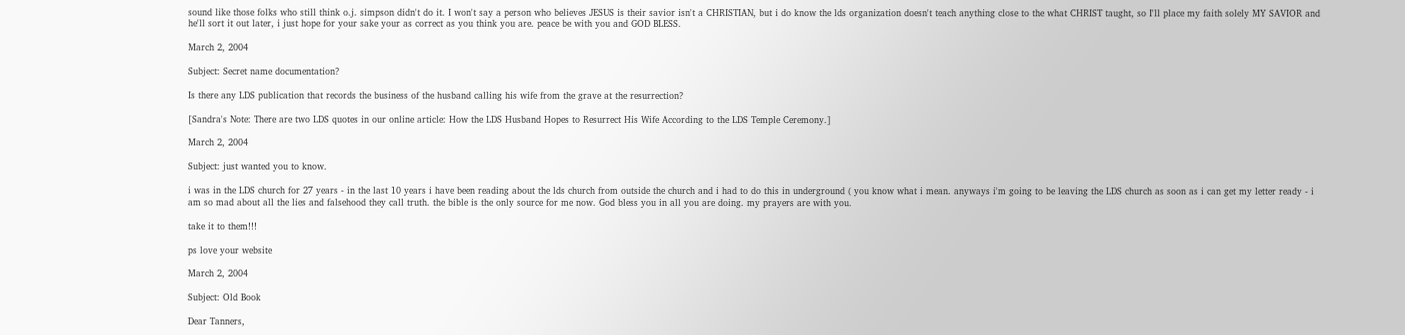sound like those folks who still think o.j. simpson didn't do it. I won't say a person who believes JESUS is their savior isn't a CHRISTIAN, but i do know the lds organization doesn't teach anything close to the what CHRIST taught, so I'll place my faith solely MY SAVIOR and he'll sort it out later, i just hope for your sake your as correct as you think you are. peace be with you and GOD BLESS.

March 2, 2004

Subject: Secret name documentation?

Is there any LDS publication that records the business of the husband calling his wife from the grave at the resurrection?

[Sandra's Note: There are two LDS quotes in our online article: How the LDS Husband Hopes to Resurrect His Wife According to the LDS Temple Ceremony.]

March 2, 2004

Subject: just wanted you to know.

i was in the LDS church for 27 years - in the last 10 years i have been reading about the lds church from outside the church and i had to do this in underground ( you know what i mean. anyways i'm going to be leaving the LDS church as soon as i can get my letter ready - i am so mad about all the lies and falsehood they call truth. the bible is the only source for me now. God bless you in all you are doing. my prayers are with you.

take it to them!!!

ps love your website

March 2, 2004

Subject: Old Book

Dear Tanners,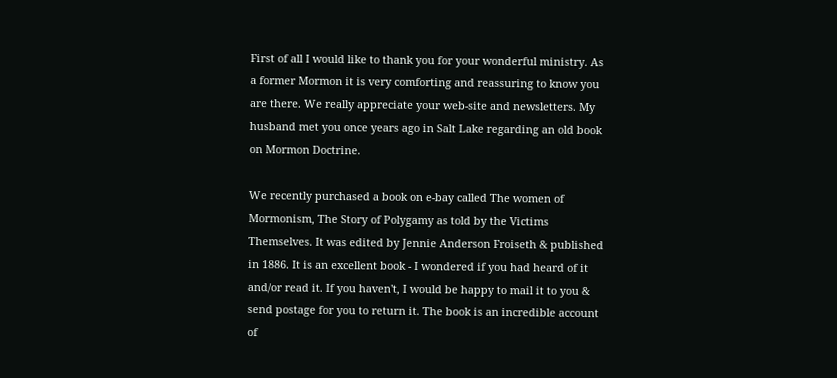First of all I would like to thank you for your wonderful ministry. As a former Mormon it is very comforting and reassuring to know you are there. We really appreciate your web-site and newsletters. My husband met you once years ago in Salt Lake regarding an old book on Mormon Doctrine.

We recently purchased a book on e-bay called The women of Mormonism, The Story of Polygamy as told by the Victims Themselves. It was edited by Jennie Anderson Froiseth & published in 1886. It is an excellent book - I wondered if you had heard of it and/or read it. If you haven't, I would be happy to mail it to you & send postage for you to return it. The book is an incredible account of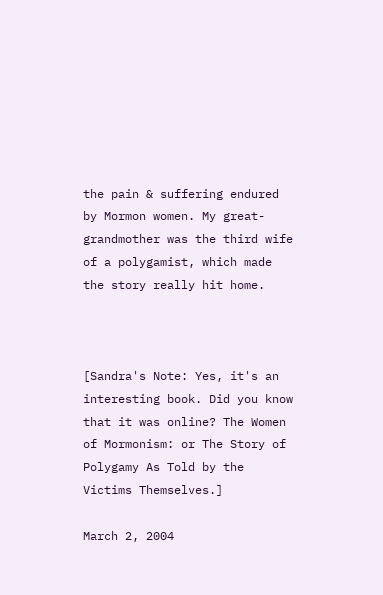the pain & suffering endured by Mormon women. My great-grandmother was the third wife of a polygamist, which made the story really hit home.



[Sandra's Note: Yes, it's an interesting book. Did you know that it was online? The Women of Mormonism: or The Story of Polygamy As Told by the Victims Themselves.]

March 2, 2004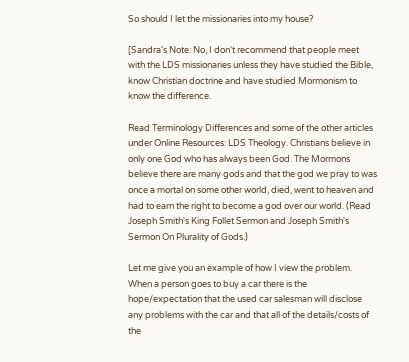So should I let the missionaries into my house?

[Sandra's Note: No, I don't recommend that people meet with the LDS missionaries unless they have studied the Bible, know Christian doctrine and have studied Mormonism to know the difference.

Read Terminology Differences and some of the other articles under Online Resources: LDS Theology. Christians believe in only one God who has always been God. The Mormons believe there are many gods and that the god we pray to was once a mortal on some other world, died, went to heaven and had to earn the right to become a god over our world. (Read Joseph Smith's King Follet Sermon and Joseph Smith's Sermon On Plurality of Gods.)

Let me give you an example of how I view the problem. When a person goes to buy a car there is the hope/expectation that the used car salesman will disclose any problems with the car and that all of the details/costs of the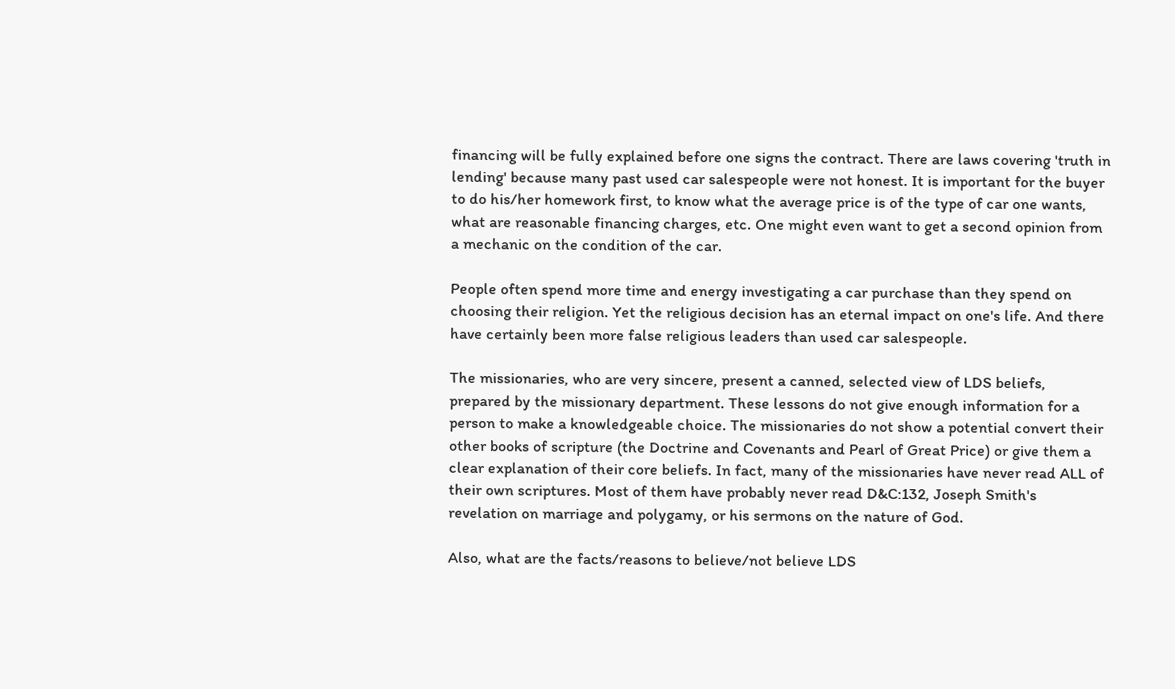financing will be fully explained before one signs the contract. There are laws covering 'truth in lending' because many past used car salespeople were not honest. It is important for the buyer to do his/her homework first, to know what the average price is of the type of car one wants, what are reasonable financing charges, etc. One might even want to get a second opinion from a mechanic on the condition of the car.

People often spend more time and energy investigating a car purchase than they spend on choosing their religion. Yet the religious decision has an eternal impact on one's life. And there have certainly been more false religious leaders than used car salespeople.

The missionaries, who are very sincere, present a canned, selected view of LDS beliefs, prepared by the missionary department. These lessons do not give enough information for a person to make a knowledgeable choice. The missionaries do not show a potential convert their other books of scripture (the Doctrine and Covenants and Pearl of Great Price) or give them a clear explanation of their core beliefs. In fact, many of the missionaries have never read ALL of their own scriptures. Most of them have probably never read D&C:132, Joseph Smith's revelation on marriage and polygamy, or his sermons on the nature of God.

Also, what are the facts/reasons to believe/not believe LDS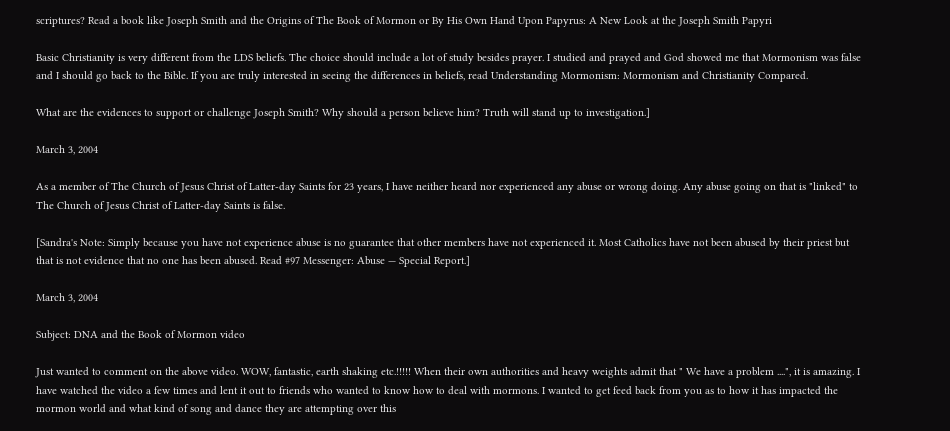scriptures? Read a book like Joseph Smith and the Origins of The Book of Mormon or By His Own Hand Upon Papyrus: A New Look at the Joseph Smith Papyri

Basic Christianity is very different from the LDS beliefs. The choice should include a lot of study besides prayer. I studied and prayed and God showed me that Mormonism was false and I should go back to the Bible. If you are truly interested in seeing the differences in beliefs, read Understanding Mormonism: Mormonism and Christianity Compared.

What are the evidences to support or challenge Joseph Smith? Why should a person believe him? Truth will stand up to investigation.]

March 3, 2004

As a member of The Church of Jesus Christ of Latter-day Saints for 23 years, I have neither heard nor experienced any abuse or wrong doing. Any abuse going on that is "linked" to The Church of Jesus Christ of Latter-day Saints is false.

[Sandra's Note: Simply because you have not experience abuse is no guarantee that other members have not experienced it. Most Catholics have not been abused by their priest but that is not evidence that no one has been abused. Read #97 Messenger: Abuse — Special Report.]

March 3, 2004

Subject: DNA and the Book of Mormon video

Just wanted to comment on the above video. WOW, fantastic, earth shaking etc.!!!!! When their own authorities and heavy weights admit that " We have a problem ....", it is amazing. I have watched the video a few times and lent it out to friends who wanted to know how to deal with mormons. I wanted to get feed back from you as to how it has impacted the mormon world and what kind of song and dance they are attempting over this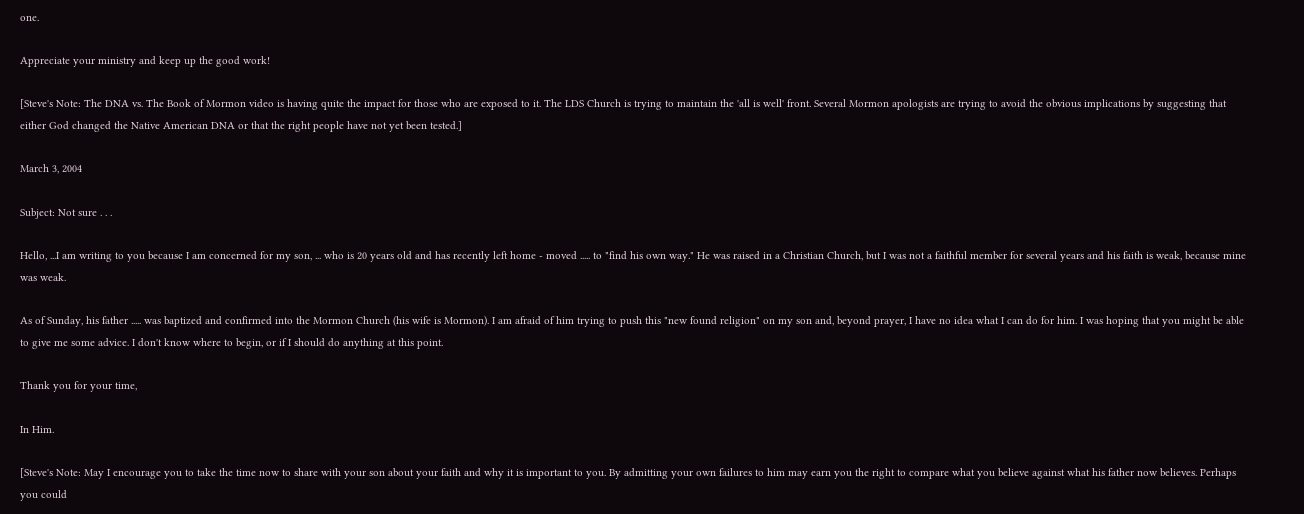one.

Appreciate your ministry and keep up the good work!

[Steve's Note: The DNA vs. The Book of Mormon video is having quite the impact for those who are exposed to it. The LDS Church is trying to maintain the 'all is well' front. Several Mormon apologists are trying to avoid the obvious implications by suggesting that either God changed the Native American DNA or that the right people have not yet been tested.]

March 3, 2004

Subject: Not sure . . .

Hello, ...I am writing to you because I am concerned for my son, ... who is 20 years old and has recently left home - moved ..... to "find his own way." He was raised in a Christian Church, but I was not a faithful member for several years and his faith is weak, because mine was weak.

As of Sunday, his father ..... was baptized and confirmed into the Mormon Church (his wife is Mormon). I am afraid of him trying to push this "new found religion" on my son and, beyond prayer, I have no idea what I can do for him. I was hoping that you might be able to give me some advice. I don't know where to begin, or if I should do anything at this point.

Thank you for your time,

In Him.

[Steve's Note: May I encourage you to take the time now to share with your son about your faith and why it is important to you. By admitting your own failures to him may earn you the right to compare what you believe against what his father now believes. Perhaps you could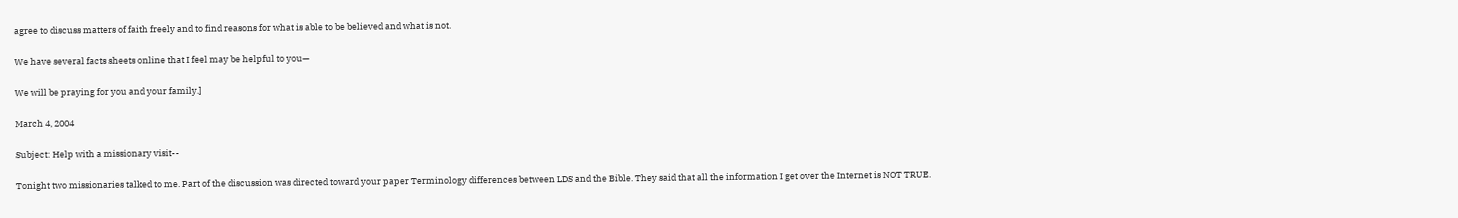agree to discuss matters of faith freely and to find reasons for what is able to be believed and what is not.

We have several facts sheets online that I feel may be helpful to you—

We will be praying for you and your family.]

March 4, 2004

Subject: Help with a missionary visit--

Tonight two missionaries talked to me. Part of the discussion was directed toward your paper Terminology differences between LDS and the Bible. They said that all the information I get over the Internet is NOT TRUE.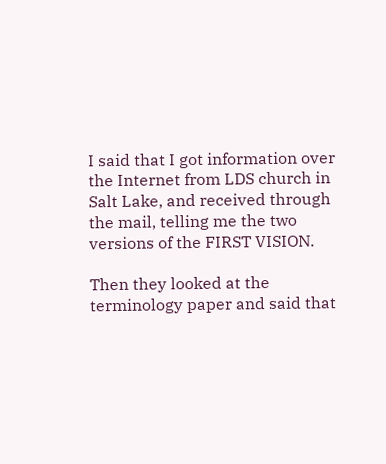I said that I got information over the Internet from LDS church in Salt Lake, and received through the mail, telling me the two versions of the FIRST VISION.

Then they looked at the terminology paper and said that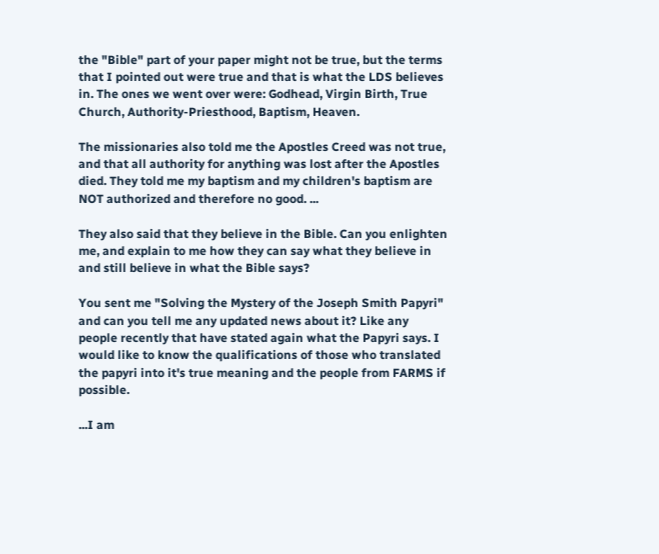the "Bible" part of your paper might not be true, but the terms that I pointed out were true and that is what the LDS believes in. The ones we went over were: Godhead, Virgin Birth, True Church, Authority-Priesthood, Baptism, Heaven.

The missionaries also told me the Apostles Creed was not true, and that all authority for anything was lost after the Apostles died. They told me my baptism and my children's baptism are NOT authorized and therefore no good. ...

They also said that they believe in the Bible. Can you enlighten me, and explain to me how they can say what they believe in and still believe in what the Bible says?

You sent me "Solving the Mystery of the Joseph Smith Papyri" and can you tell me any updated news about it? Like any people recently that have stated again what the Papyri says. I would like to know the qualifications of those who translated the papyri into it's true meaning and the people from FARMS if possible.

...I am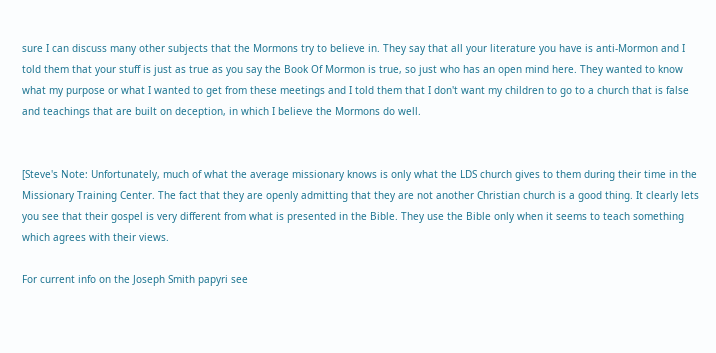sure I can discuss many other subjects that the Mormons try to believe in. They say that all your literature you have is anti-Mormon and I told them that your stuff is just as true as you say the Book Of Mormon is true, so just who has an open mind here. They wanted to know what my purpose or what I wanted to get from these meetings and I told them that I don't want my children to go to a church that is false and teachings that are built on deception, in which I believe the Mormons do well.


[Steve's Note: Unfortunately, much of what the average missionary knows is only what the LDS church gives to them during their time in the Missionary Training Center. The fact that they are openly admitting that they are not another Christian church is a good thing. It clearly lets you see that their gospel is very different from what is presented in the Bible. They use the Bible only when it seems to teach something which agrees with their views.

For current info on the Joseph Smith papyri see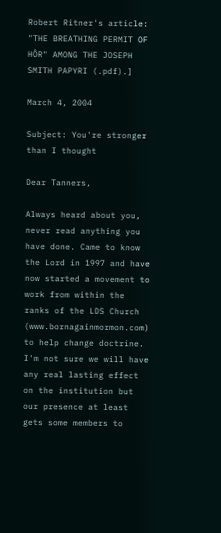Robert Ritner's article: "THE BREATHING PERMIT OF HÔR" AMONG THE JOSEPH SMITH PAPYRI (.pdf).]

March 4, 2004

Subject: You're stronger than I thought

Dear Tanners,

Always heard about you, never read anything you have done. Came to know the Lord in 1997 and have now started a movement to work from within the ranks of the LDS Church (www.bornagainmormon.com) to help change doctrine. I'm not sure we will have any real lasting effect on the institution but our presence at least gets some members to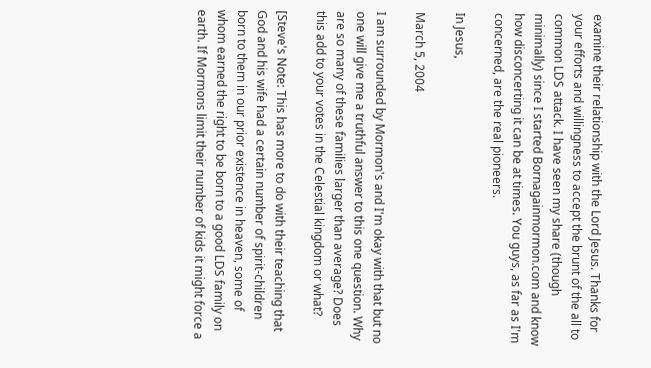examine their relationship with the Lord Jesus. Thanks for your efforts and willingness to accept the brunt of the all to common LDS attack. I have seen my share (though minimally) since I started Bornagainmormon.com and know how disconcerting it can be at times. You guys, as far as I'm concerned, are the real pioneers.

In Jesus,

March 5, 2004

I am surrounded by Mormon's and I'm okay with that but no one will give me a truthful answer to this one question. Why are so many of these families larger than average? Does this add to your votes in the Celestial kingdom or what?

[Steve's Note: This has more to do with their teaching that God and his wife had a certain number of spirit-children born to them in our prior existence in heaven, some of whom earned the right to be born to a good LDS family on earth. If Mormons limit their number of kids it might force a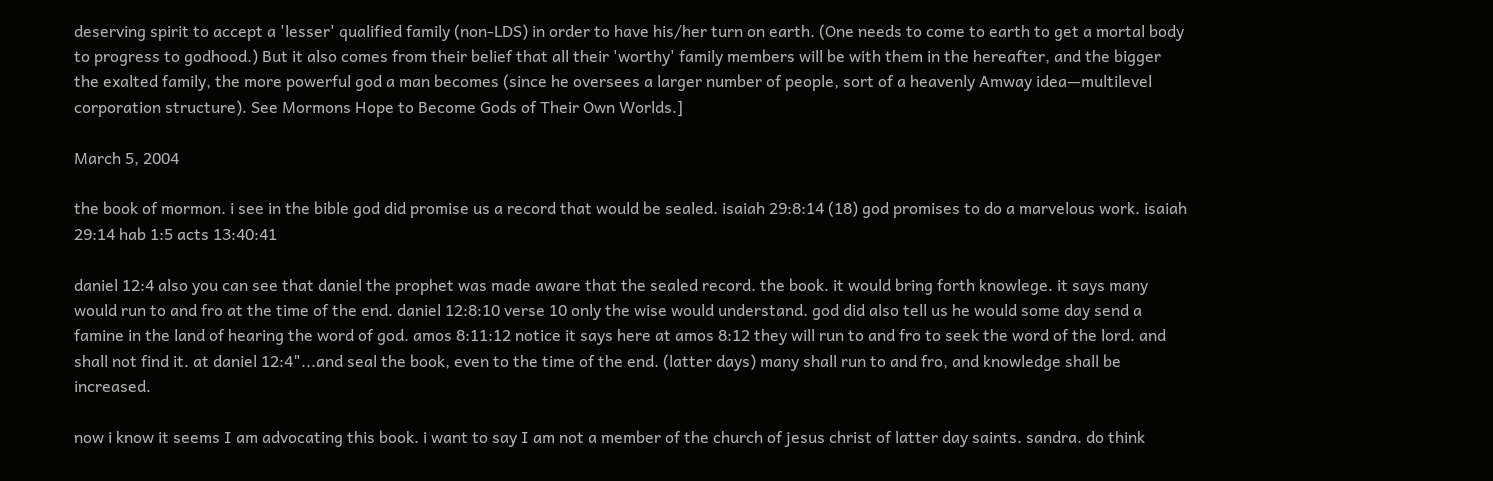deserving spirit to accept a 'lesser' qualified family (non-LDS) in order to have his/her turn on earth. (One needs to come to earth to get a mortal body to progress to godhood.) But it also comes from their belief that all their 'worthy' family members will be with them in the hereafter, and the bigger the exalted family, the more powerful god a man becomes (since he oversees a larger number of people, sort of a heavenly Amway idea—multilevel corporation structure). See Mormons Hope to Become Gods of Their Own Worlds.]

March 5, 2004

the book of mormon. i see in the bible god did promise us a record that would be sealed. isaiah 29:8:14 (18) god promises to do a marvelous work. isaiah 29:14 hab 1:5 acts 13:40:41

daniel 12:4 also you can see that daniel the prophet was made aware that the sealed record. the book. it would bring forth knowlege. it says many would run to and fro at the time of the end. daniel 12:8:10 verse 10 only the wise would understand. god did also tell us he would some day send a famine in the land of hearing the word of god. amos 8:11:12 notice it says here at amos 8:12 they will run to and fro to seek the word of the lord. and shall not find it. at daniel 12:4"...and seal the book, even to the time of the end. (latter days) many shall run to and fro, and knowledge shall be increased.

now i know it seems I am advocating this book. i want to say I am not a member of the church of jesus christ of latter day saints. sandra. do think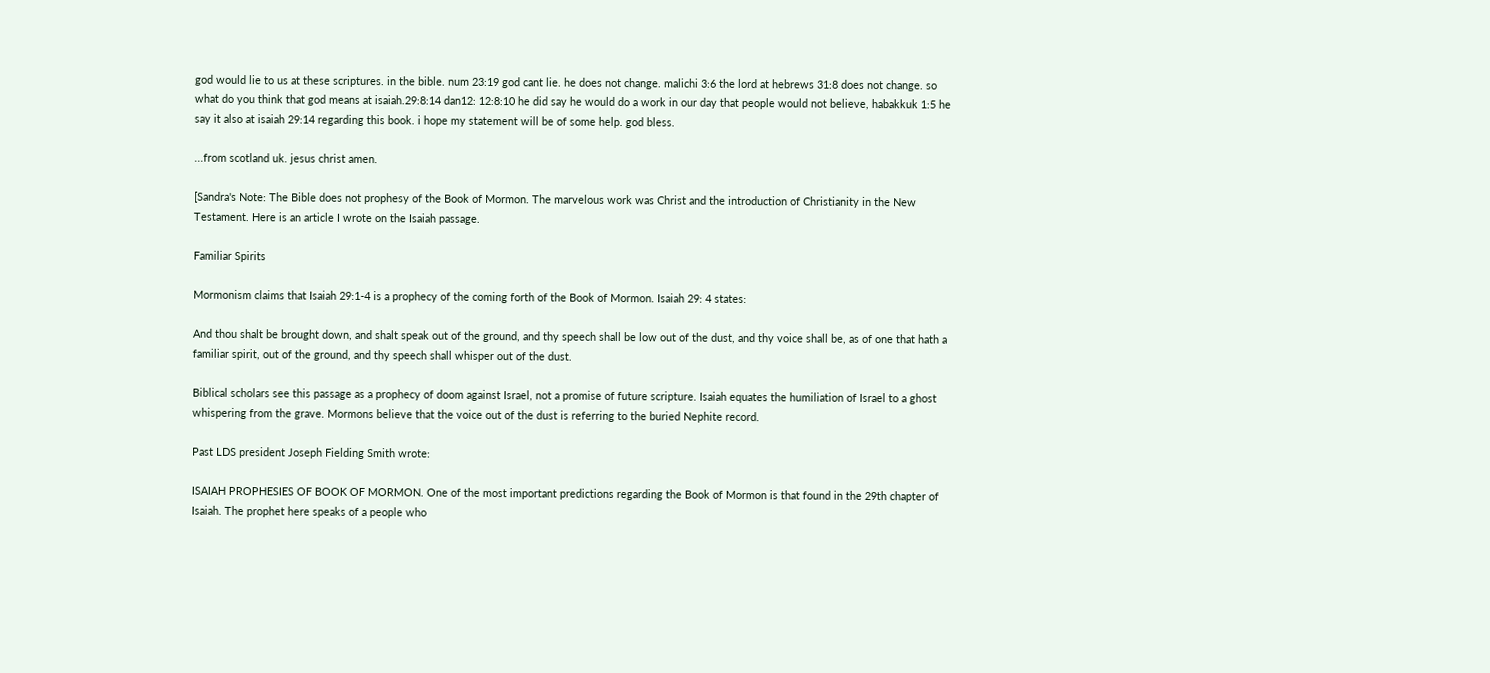god would lie to us at these scriptures. in the bible. num 23:19 god cant lie. he does not change. malichi 3:6 the lord at hebrews 31:8 does not change. so what do you think that god means at isaiah.29:8:14 dan12: 12:8:10 he did say he would do a work in our day that people would not believe, habakkuk 1:5 he say it also at isaiah 29:14 regarding this book. i hope my statement will be of some help. god bless.

...from scotland uk. jesus christ amen.

[Sandra's Note: The Bible does not prophesy of the Book of Mormon. The marvelous work was Christ and the introduction of Christianity in the New Testament. Here is an article I wrote on the Isaiah passage.

Familiar Spirits

Mormonism claims that Isaiah 29:1-4 is a prophecy of the coming forth of the Book of Mormon. Isaiah 29: 4 states:

And thou shalt be brought down, and shalt speak out of the ground, and thy speech shall be low out of the dust, and thy voice shall be, as of one that hath a familiar spirit, out of the ground, and thy speech shall whisper out of the dust.

Biblical scholars see this passage as a prophecy of doom against Israel, not a promise of future scripture. Isaiah equates the humiliation of Israel to a ghost whispering from the grave. Mormons believe that the voice out of the dust is referring to the buried Nephite record.

Past LDS president Joseph Fielding Smith wrote:

ISAIAH PROPHESIES OF BOOK OF MORMON. One of the most important predictions regarding the Book of Mormon is that found in the 29th chapter of Isaiah. The prophet here speaks of a people who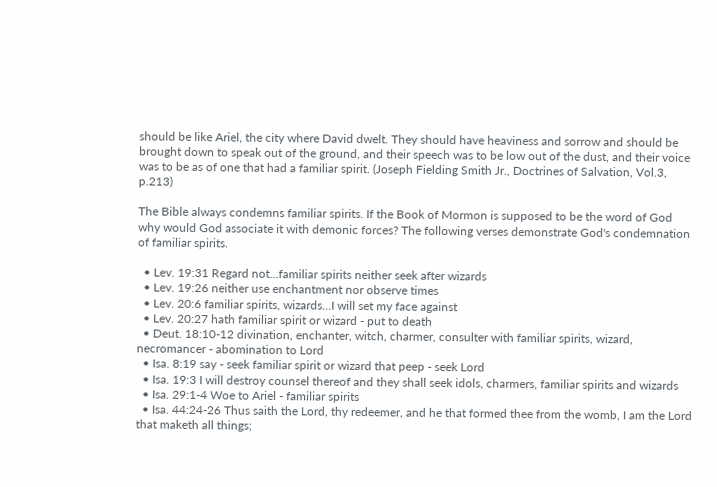should be like Ariel, the city where David dwelt. They should have heaviness and sorrow and should be brought down to speak out of the ground, and their speech was to be low out of the dust, and their voice was to be as of one that had a familiar spirit. (Joseph Fielding Smith Jr., Doctrines of Salvation, Vol.3, p.213)

The Bible always condemns familiar spirits. If the Book of Mormon is supposed to be the word of God why would God associate it with demonic forces? The following verses demonstrate God's condemnation of familiar spirits.

  • Lev. 19:31 Regard not...familiar spirits neither seek after wizards
  • Lev. 19:26 neither use enchantment nor observe times
  • Lev. 20:6 familiar spirits, wizards...I will set my face against
  • Lev. 20:27 hath familiar spirit or wizard - put to death
  • Deut. 18:10-12 divination, enchanter, witch, charmer, consulter with familiar spirits, wizard, necromancer - abomination to Lord
  • Isa. 8:19 say - seek familiar spirit or wizard that peep - seek Lord
  • Isa. 19:3 I will destroy counsel thereof and they shall seek idols, charmers, familiar spirits and wizards
  • Isa. 29:1-4 Woe to Ariel - familiar spirits
  • Isa. 44:24-26 Thus saith the Lord, thy redeemer, and he that formed thee from the womb, I am the Lord that maketh all things;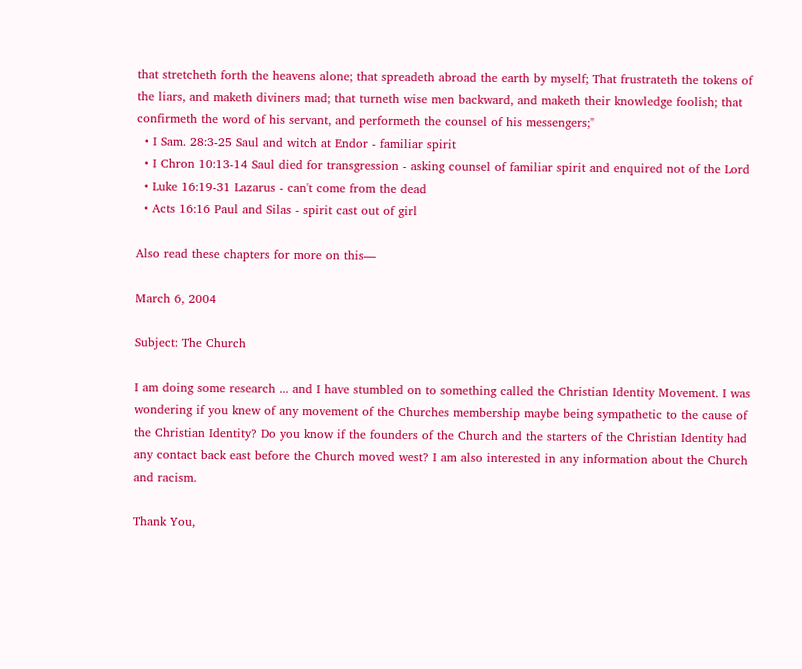that stretcheth forth the heavens alone; that spreadeth abroad the earth by myself; That frustrateth the tokens of the liars, and maketh diviners mad; that turneth wise men backward, and maketh their knowledge foolish; that confirmeth the word of his servant, and performeth the counsel of his messengers;"
  • I Sam. 28:3-25 Saul and witch at Endor - familiar spirit
  • I Chron 10:13-14 Saul died for transgression - asking counsel of familiar spirit and enquired not of the Lord
  • Luke 16:19-31 Lazarus - can't come from the dead
  • Acts 16:16 Paul and Silas - spirit cast out of girl

Also read these chapters for more on this—

March 6, 2004

Subject: The Church

I am doing some research ... and I have stumbled on to something called the Christian Identity Movement. I was wondering if you knew of any movement of the Churches membership maybe being sympathetic to the cause of the Christian Identity? Do you know if the founders of the Church and the starters of the Christian Identity had any contact back east before the Church moved west? I am also interested in any information about the Church and racism.

Thank You,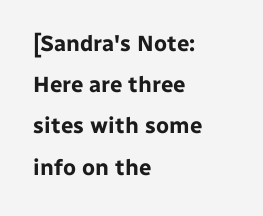[Sandra's Note: Here are three sites with some info on the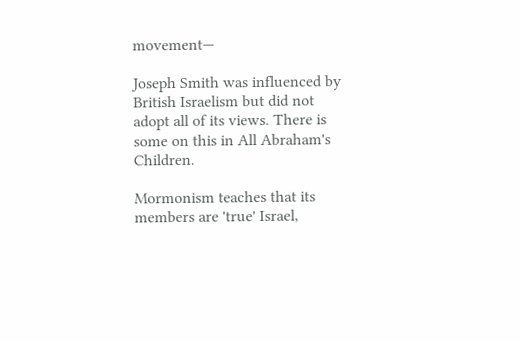movement—

Joseph Smith was influenced by British Israelism but did not adopt all of its views. There is some on this in All Abraham's Children.

Mormonism teaches that its members are 'true' Israel,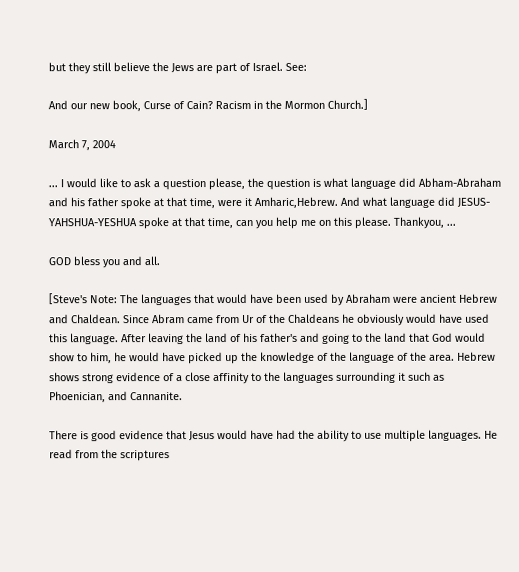but they still believe the Jews are part of Israel. See:

And our new book, Curse of Cain? Racism in the Mormon Church.]

March 7, 2004

... I would like to ask a question please, the question is what language did Abham-Abraham and his father spoke at that time, were it Amharic,Hebrew. And what language did JESUS-YAHSHUA-YESHUA spoke at that time, can you help me on this please. Thankyou, ...

GOD bless you and all.

[Steve's Note: The languages that would have been used by Abraham were ancient Hebrew and Chaldean. Since Abram came from Ur of the Chaldeans he obviously would have used this language. After leaving the land of his father's and going to the land that God would show to him, he would have picked up the knowledge of the language of the area. Hebrew shows strong evidence of a close affinity to the languages surrounding it such as Phoenician, and Cannanite.

There is good evidence that Jesus would have had the ability to use multiple languages. He read from the scriptures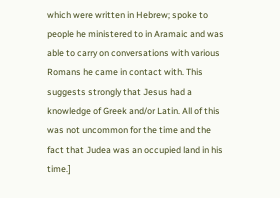which were written in Hebrew; spoke to people he ministered to in Aramaic and was able to carry on conversations with various Romans he came in contact with. This suggests strongly that Jesus had a knowledge of Greek and/or Latin. All of this was not uncommon for the time and the fact that Judea was an occupied land in his time.]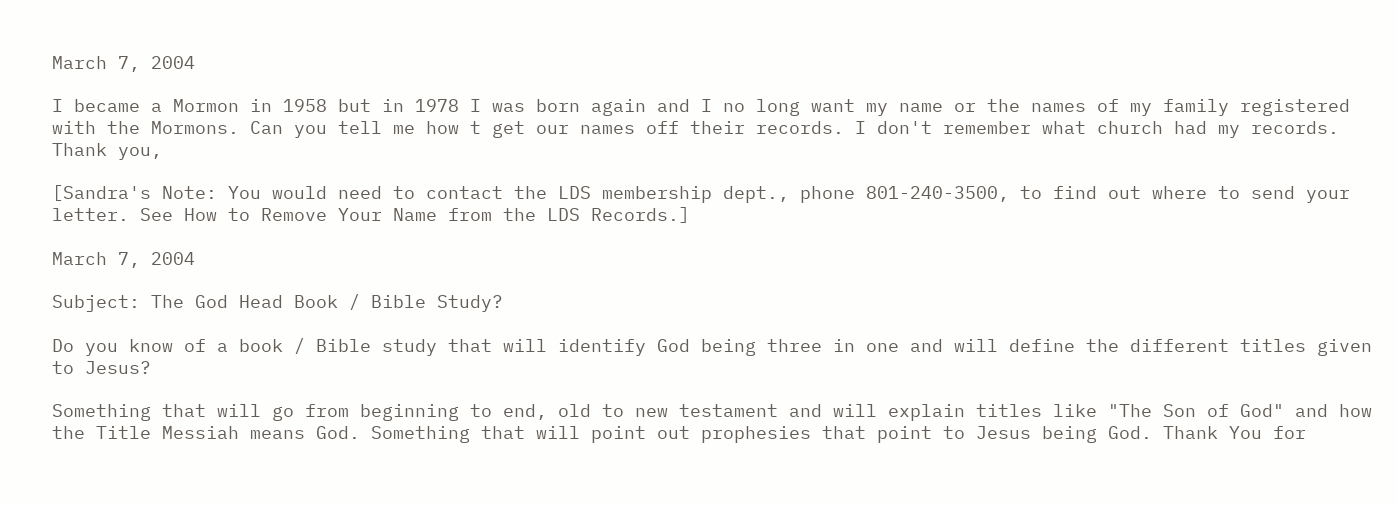March 7, 2004

I became a Mormon in 1958 but in 1978 I was born again and I no long want my name or the names of my family registered with the Mormons. Can you tell me how t get our names off their records. I don't remember what church had my records. Thank you,

[Sandra's Note: You would need to contact the LDS membership dept., phone 801-240-3500, to find out where to send your letter. See How to Remove Your Name from the LDS Records.]

March 7, 2004

Subject: The God Head Book / Bible Study?

Do you know of a book / Bible study that will identify God being three in one and will define the different titles given to Jesus?

Something that will go from beginning to end, old to new testament and will explain titles like "The Son of God" and how the Title Messiah means God. Something that will point out prophesies that point to Jesus being God. Thank You for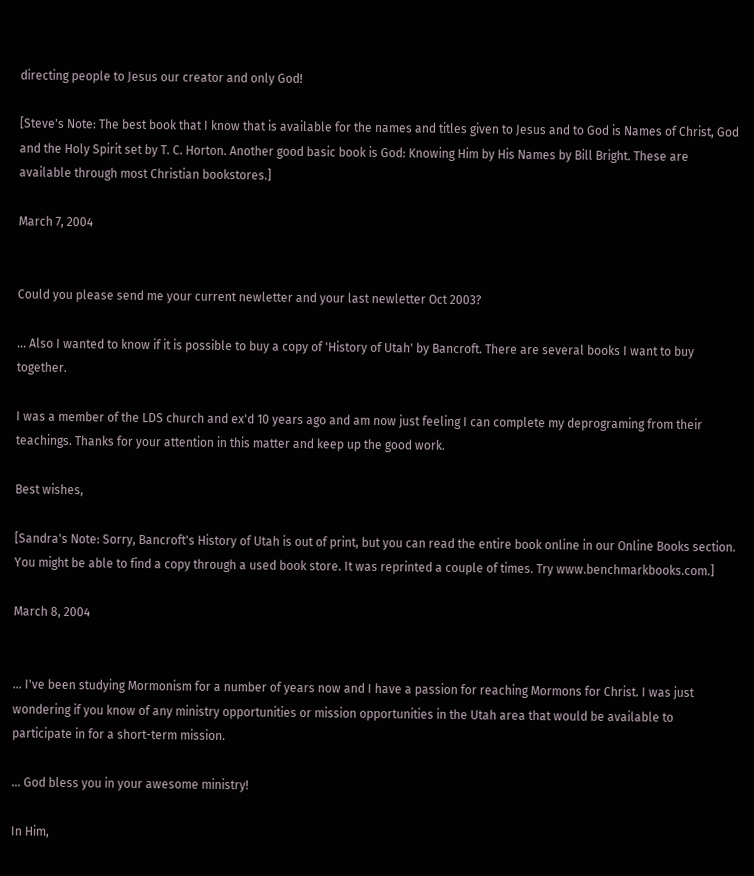directing people to Jesus our creator and only God!

[Steve's Note: The best book that I know that is available for the names and titles given to Jesus and to God is Names of Christ, God and the Holy Spirit set by T. C. Horton. Another good basic book is God: Knowing Him by His Names by Bill Bright. These are available through most Christian bookstores.]

March 7, 2004


Could you please send me your current newletter and your last newletter Oct 2003?

... Also I wanted to know if it is possible to buy a copy of 'History of Utah' by Bancroft. There are several books I want to buy together.

I was a member of the LDS church and ex'd 10 years ago and am now just feeling I can complete my deprograming from their teachings. Thanks for your attention in this matter and keep up the good work.

Best wishes,

[Sandra's Note: Sorry, Bancroft's History of Utah is out of print, but you can read the entire book online in our Online Books section. You might be able to find a copy through a used book store. It was reprinted a couple of times. Try www.benchmarkbooks.com.]

March 8, 2004


... I've been studying Mormonism for a number of years now and I have a passion for reaching Mormons for Christ. I was just wondering if you know of any ministry opportunities or mission opportunities in the Utah area that would be available to participate in for a short-term mission.

... God bless you in your awesome ministry!

In Him,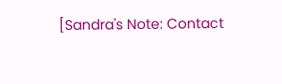[Sandra's Note: Contact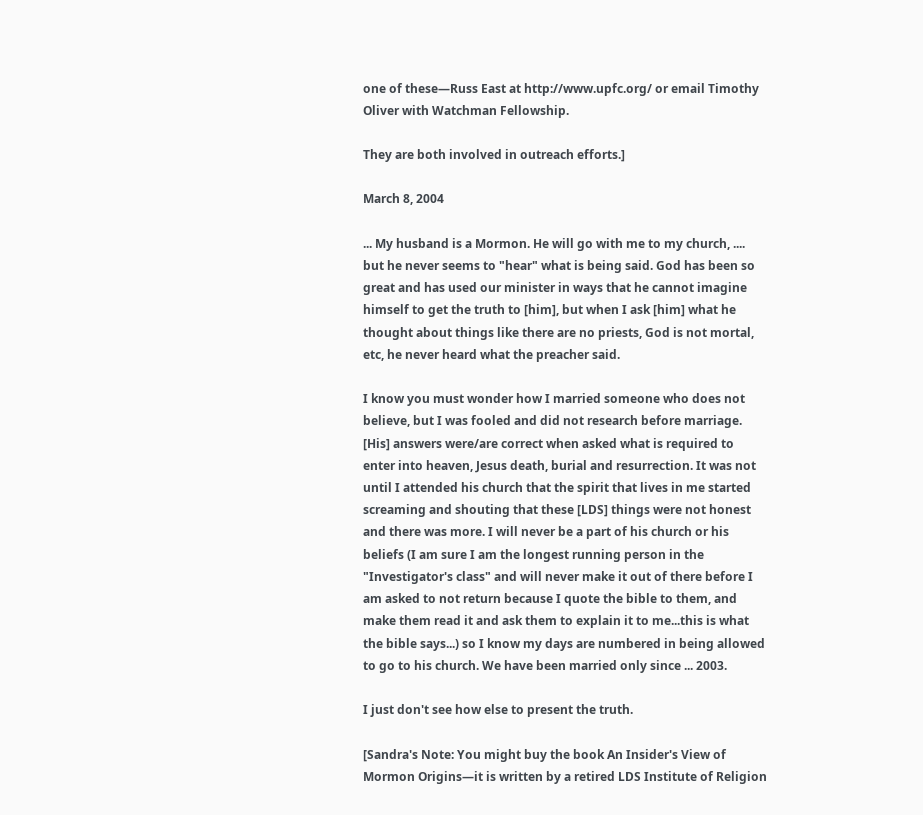one of these—Russ East at http://www.upfc.org/ or email Timothy Oliver with Watchman Fellowship.

They are both involved in outreach efforts.]

March 8, 2004

... My husband is a Mormon. He will go with me to my church, .... but he never seems to "hear" what is being said. God has been so great and has used our minister in ways that he cannot imagine himself to get the truth to [him], but when I ask [him] what he thought about things like there are no priests, God is not mortal, etc, he never heard what the preacher said.

I know you must wonder how I married someone who does not believe, but I was fooled and did not research before marriage. [His] answers were/are correct when asked what is required to enter into heaven, Jesus death, burial and resurrection. It was not until I attended his church that the spirit that lives in me started screaming and shouting that these [LDS] things were not honest and there was more. I will never be a part of his church or his beliefs (I am sure I am the longest running person in the "Investigator's class" and will never make it out of there before I am asked to not return because I quote the bible to them, and make them read it and ask them to explain it to me...this is what the bible says...) so I know my days are numbered in being allowed to go to his church. We have been married only since ... 2003.

I just don't see how else to present the truth.

[Sandra's Note: You might buy the book An Insider's View of Mormon Origins—it is written by a retired LDS Institute of Religion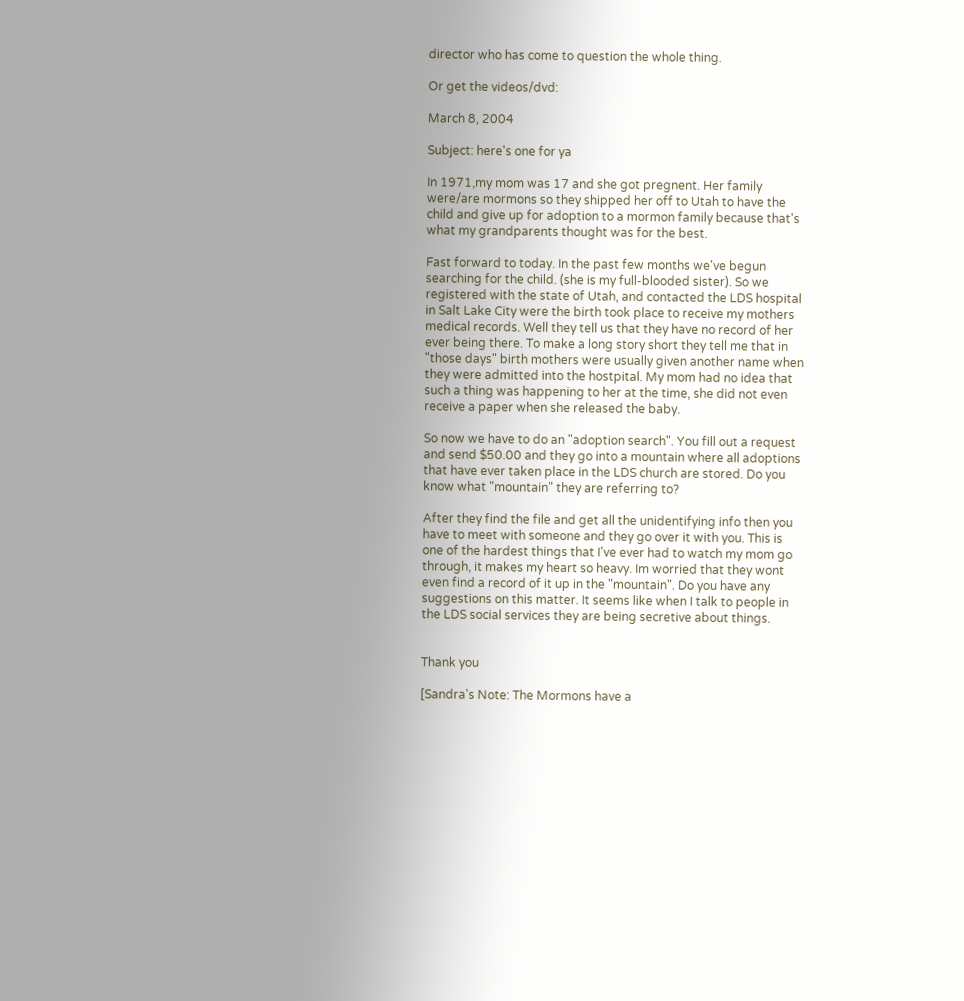director who has come to question the whole thing.

Or get the videos/dvd:

March 8, 2004

Subject: here's one for ya

In 1971,my mom was 17 and she got pregnent. Her family were/are mormons so they shipped her off to Utah to have the child and give up for adoption to a mormon family because that's what my grandparents thought was for the best.

Fast forward to today. In the past few months we've begun searching for the child. (she is my full-blooded sister). So we registered with the state of Utah, and contacted the LDS hospital in Salt Lake City were the birth took place to receive my mothers medical records. Well they tell us that they have no record of her ever being there. To make a long story short they tell me that in "those days" birth mothers were usually given another name when they were admitted into the hostpital. My mom had no idea that such a thing was happening to her at the time, she did not even receive a paper when she released the baby.

So now we have to do an "adoption search". You fill out a request and send $50.00 and they go into a mountain where all adoptions that have ever taken place in the LDS church are stored. Do you know what "mountain" they are referring to?

After they find the file and get all the unidentifying info then you have to meet with someone and they go over it with you. This is one of the hardest things that I've ever had to watch my mom go through, it makes my heart so heavy. Im worried that they wont even find a record of it up in the "mountain". Do you have any suggestions on this matter. It seems like when I talk to people in the LDS social services they are being secretive about things.


Thank you

[Sandra's Note: The Mormons have a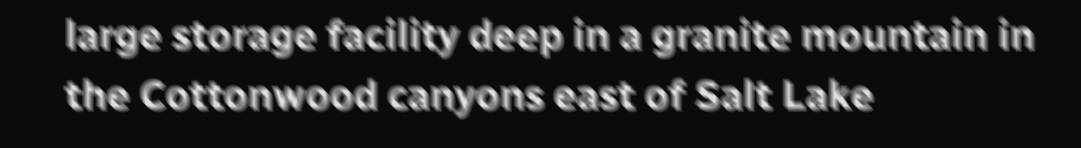large storage facility deep in a granite mountain in the Cottonwood canyons east of Salt Lake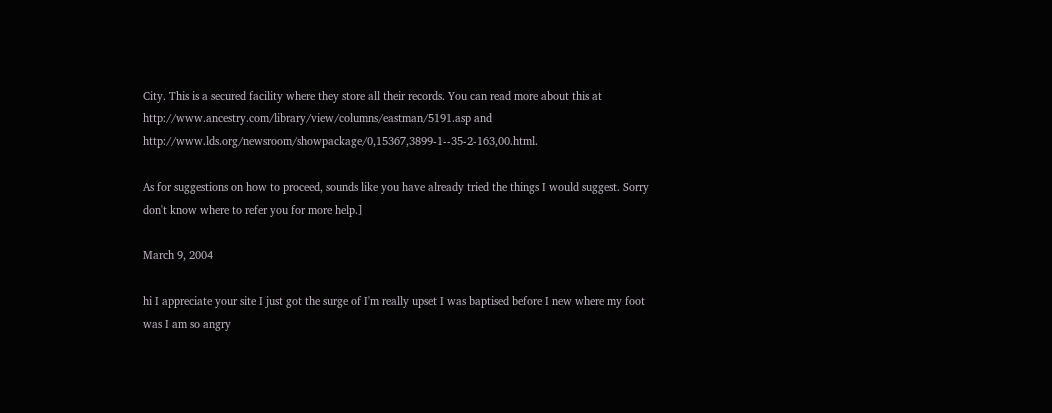City. This is a secured facility where they store all their records. You can read more about this at http://www.ancestry.com/library/view/columns/eastman/5191.asp and http://www.lds.org/newsroom/showpackage/0,15367,3899-1--35-2-163,00.html.

As for suggestions on how to proceed, sounds like you have already tried the things I would suggest. Sorry don't know where to refer you for more help.]

March 9, 2004

hi I appreciate your site I just got the surge of I'm really upset I was baptised before I new where my foot was I am so angry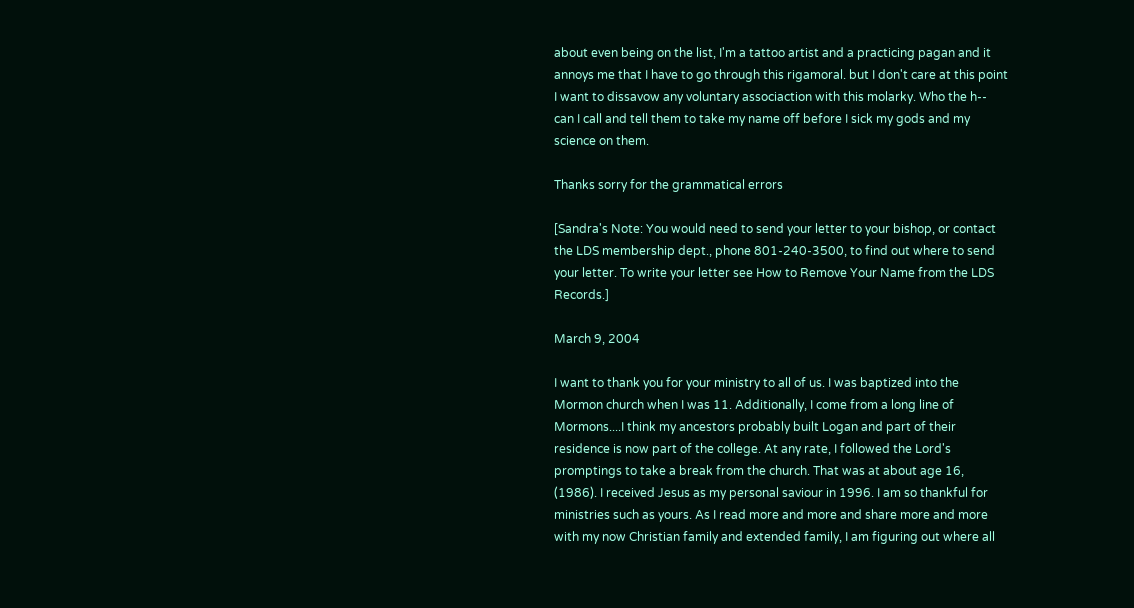about even being on the list, I'm a tattoo artist and a practicing pagan and it annoys me that I have to go through this rigamoral. but I don't care at this point I want to dissavow any voluntary associaction with this molarky. Who the h-- can I call and tell them to take my name off before I sick my gods and my science on them.

Thanks sorry for the grammatical errors

[Sandra's Note: You would need to send your letter to your bishop, or contact the LDS membership dept., phone 801-240-3500, to find out where to send your letter. To write your letter see How to Remove Your Name from the LDS Records.]

March 9, 2004

I want to thank you for your ministry to all of us. I was baptized into the Mormon church when I was 11. Additionally, I come from a long line of Mormons....I think my ancestors probably built Logan and part of their residence is now part of the college. At any rate, I followed the Lord's promptings to take a break from the church. That was at about age 16, (1986). I received Jesus as my personal saviour in 1996. I am so thankful for ministries such as yours. As I read more and more and share more and more with my now Christian family and extended family, I am figuring out where all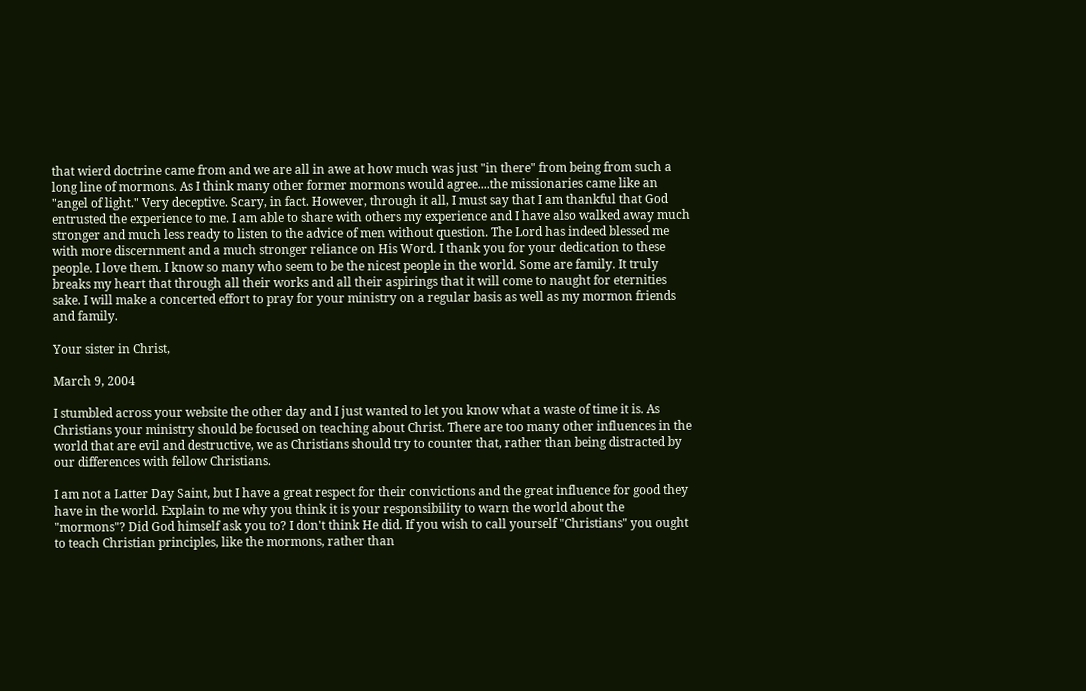that wierd doctrine came from and we are all in awe at how much was just "in there" from being from such a long line of mormons. As I think many other former mormons would agree....the missionaries came like an "angel of light." Very deceptive. Scary, in fact. However, through it all, I must say that I am thankful that God entrusted the experience to me. I am able to share with others my experience and I have also walked away much stronger and much less ready to listen to the advice of men without question. The Lord has indeed blessed me with more discernment and a much stronger reliance on His Word. I thank you for your dedication to these people. I love them. I know so many who seem to be the nicest people in the world. Some are family. It truly breaks my heart that through all their works and all their aspirings that it will come to naught for eternities sake. I will make a concerted effort to pray for your ministry on a regular basis as well as my mormon friends and family.

Your sister in Christ,

March 9, 2004

I stumbled across your website the other day and I just wanted to let you know what a waste of time it is. As Christians your ministry should be focused on teaching about Christ. There are too many other influences in the world that are evil and destructive, we as Christians should try to counter that, rather than being distracted by our differences with fellow Christians.

I am not a Latter Day Saint, but I have a great respect for their convictions and the great influence for good they have in the world. Explain to me why you think it is your responsibility to warn the world about the "mormons"? Did God himself ask you to? I don't think He did. If you wish to call yourself "Christians" you ought to teach Christian principles, like the mormons, rather than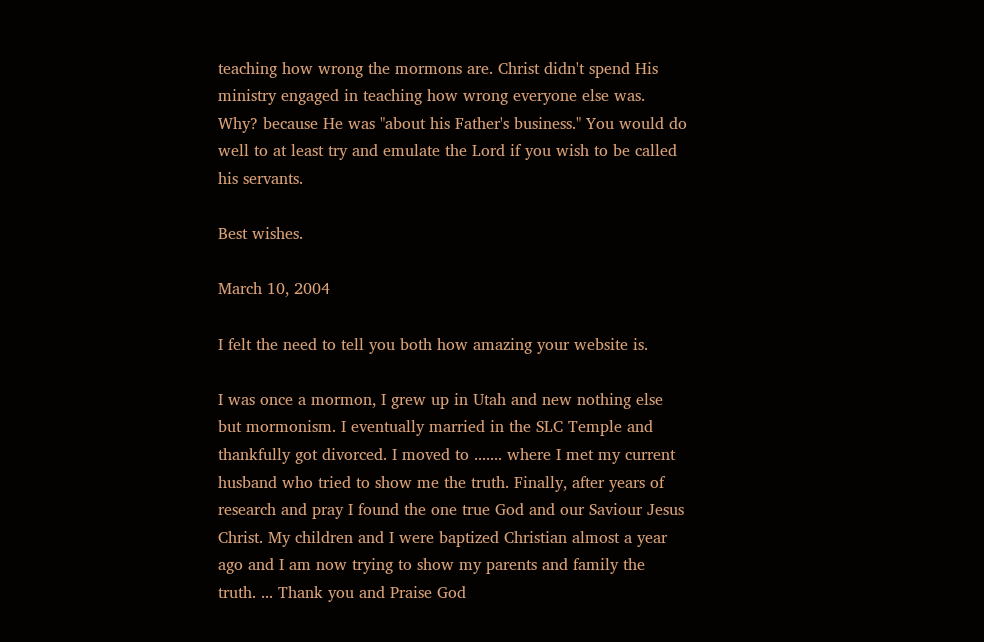teaching how wrong the mormons are. Christ didn't spend His ministry engaged in teaching how wrong everyone else was. Why? because He was "about his Father's business." You would do well to at least try and emulate the Lord if you wish to be called his servants.

Best wishes.

March 10, 2004

I felt the need to tell you both how amazing your website is.

I was once a mormon, I grew up in Utah and new nothing else but mormonism. I eventually married in the SLC Temple and thankfully got divorced. I moved to ....... where I met my current husband who tried to show me the truth. Finally, after years of research and pray I found the one true God and our Saviour Jesus Christ. My children and I were baptized Christian almost a year ago and I am now trying to show my parents and family the truth. ... Thank you and Praise God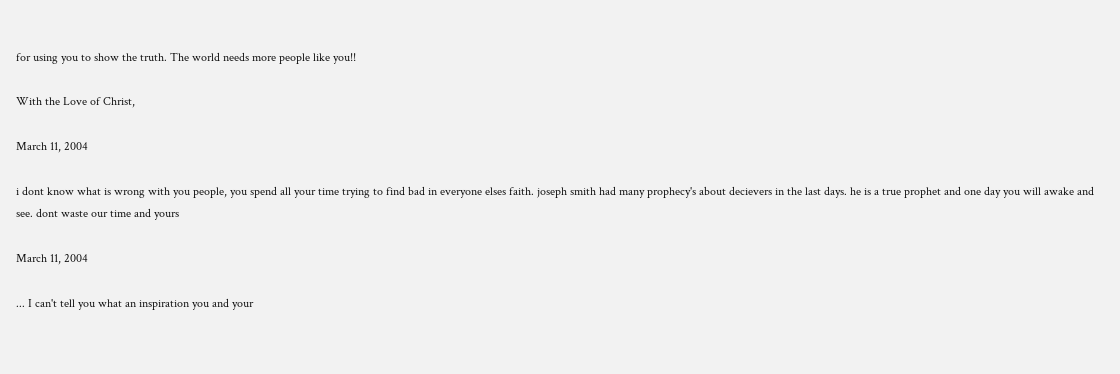for using you to show the truth. The world needs more people like you!!

With the Love of Christ,

March 11, 2004

i dont know what is wrong with you people, you spend all your time trying to find bad in everyone elses faith. joseph smith had many prophecy's about decievers in the last days. he is a true prophet and one day you will awake and see. dont waste our time and yours

March 11, 2004

... I can't tell you what an inspiration you and your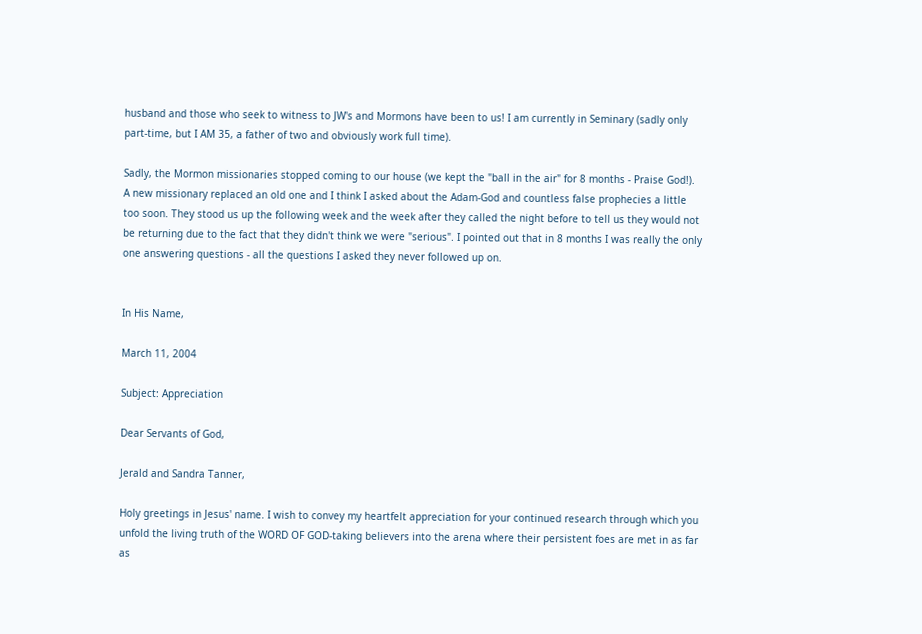husband and those who seek to witness to JW's and Mormons have been to us! I am currently in Seminary (sadly only part-time, but I AM 35, a father of two and obviously work full time).

Sadly, the Mormon missionaries stopped coming to our house (we kept the "ball in the air" for 8 months - Praise God!). A new missionary replaced an old one and I think I asked about the Adam-God and countless false prophecies a little too soon. They stood us up the following week and the week after they called the night before to tell us they would not be returning due to the fact that they didn't think we were "serious". I pointed out that in 8 months I was really the only one answering questions - all the questions I asked they never followed up on.


In His Name,

March 11, 2004

Subject: Appreciation

Dear Servants of God,

Jerald and Sandra Tanner,

Holy greetings in Jesus' name. I wish to convey my heartfelt appreciation for your continued research through which you unfold the living truth of the WORD OF GOD-taking believers into the arena where their persistent foes are met in as far as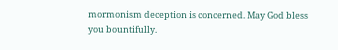mormonism deception is concerned. May God bless you bountifully.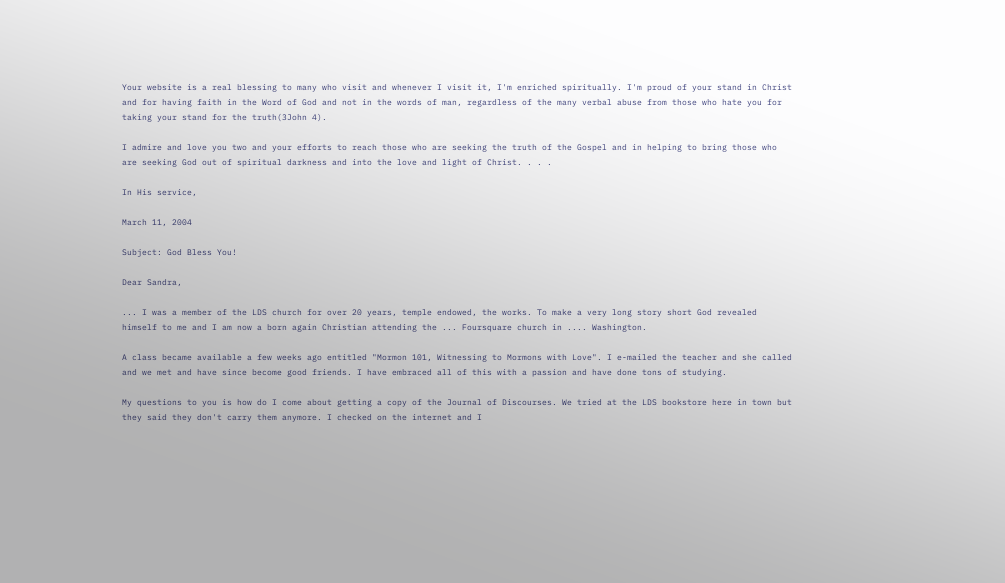Your website is a real blessing to many who visit and whenever I visit it, I'm enriched spiritually. I'm proud of your stand in Christ and for having faith in the Word of God and not in the words of man, regardless of the many verbal abuse from those who hate you for taking your stand for the truth(3John 4).

I admire and love you two and your efforts to reach those who are seeking the truth of the Gospel and in helping to bring those who are seeking God out of spiritual darkness and into the love and light of Christ. . . .

In His service,

March 11, 2004

Subject: God Bless You!

Dear Sandra,

... I was a member of the LDS church for over 20 years, temple endowed, the works. To make a very long story short God revealed himself to me and I am now a born again Christian attending the ... Foursquare church in .... Washington.

A class became available a few weeks ago entitled "Mormon 101, Witnessing to Mormons with Love". I e-mailed the teacher and she called and we met and have since become good friends. I have embraced all of this with a passion and have done tons of studying.

My questions to you is how do I come about getting a copy of the Journal of Discourses. We tried at the LDS bookstore here in town but they said they don't carry them anymore. I checked on the internet and I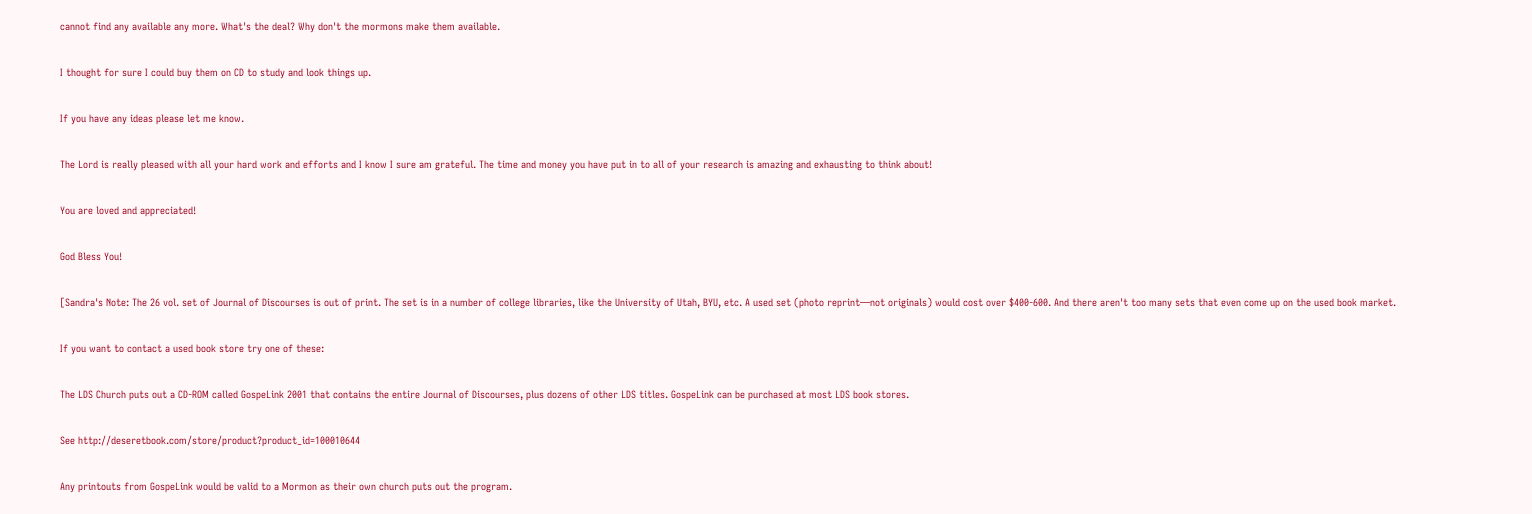cannot find any available any more. What's the deal? Why don't the mormons make them available.

I thought for sure I could buy them on CD to study and look things up.

If you have any ideas please let me know.

The Lord is really pleased with all your hard work and efforts and I know I sure am grateful. The time and money you have put in to all of your research is amazing and exhausting to think about!

You are loved and appreciated!

God Bless You!

[Sandra's Note: The 26 vol. set of Journal of Discourses is out of print. The set is in a number of college libraries, like the University of Utah, BYU, etc. A used set (photo reprint—not originals) would cost over $400-600. And there aren't too many sets that even come up on the used book market.

If you want to contact a used book store try one of these:

The LDS Church puts out a CD-ROM called GospeLink 2001 that contains the entire Journal of Discourses, plus dozens of other LDS titles. GospeLink can be purchased at most LDS book stores.

See http://deseretbook.com/store/product?product_id=100010644

Any printouts from GospeLink would be valid to a Mormon as their own church puts out the program.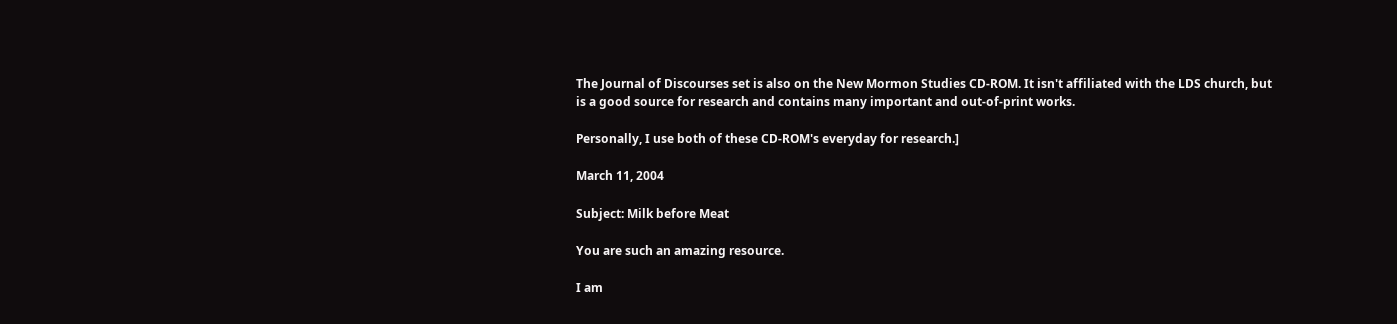The Journal of Discourses set is also on the New Mormon Studies CD-ROM. It isn't affiliated with the LDS church, but is a good source for research and contains many important and out-of-print works.

Personally, I use both of these CD-ROM's everyday for research.]

March 11, 2004

Subject: Milk before Meat

You are such an amazing resource.

I am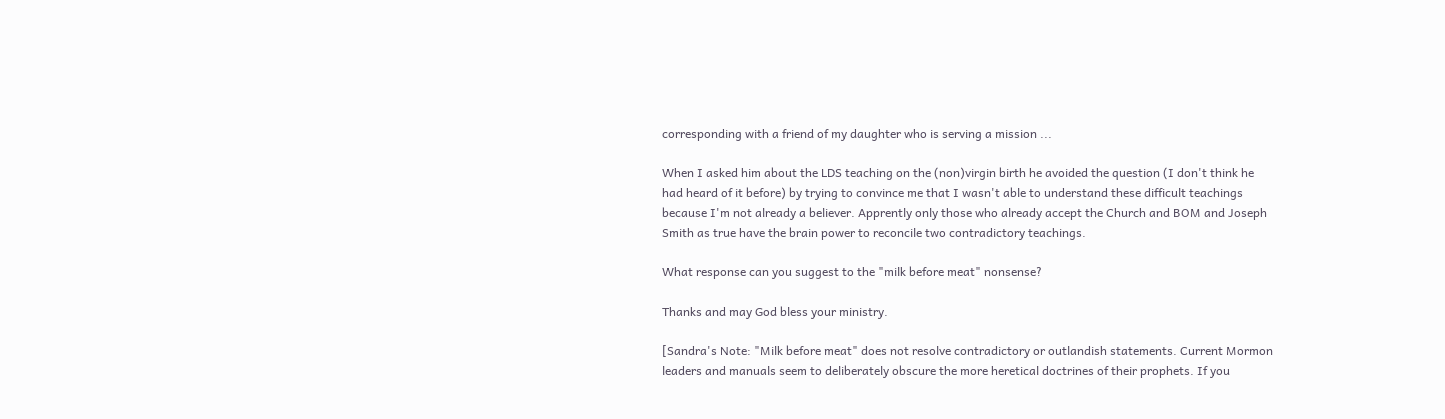corresponding with a friend of my daughter who is serving a mission ...

When I asked him about the LDS teaching on the (non)virgin birth he avoided the question (I don't think he had heard of it before) by trying to convince me that I wasn't able to understand these difficult teachings because I'm not already a believer. Apprently only those who already accept the Church and BOM and Joseph Smith as true have the brain power to reconcile two contradictory teachings.

What response can you suggest to the "milk before meat" nonsense?

Thanks and may God bless your ministry.

[Sandra's Note: "Milk before meat" does not resolve contradictory or outlandish statements. Current Mormon leaders and manuals seem to deliberately obscure the more heretical doctrines of their prophets. If you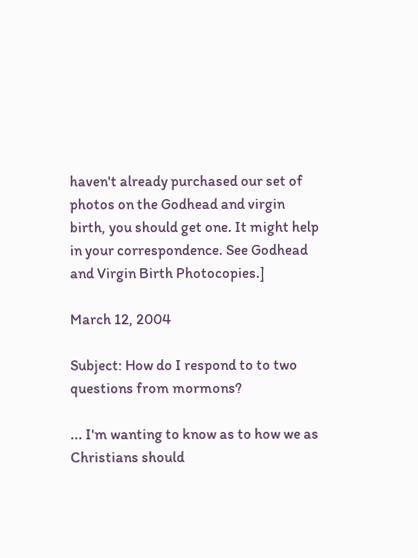haven't already purchased our set of photos on the Godhead and virgin birth, you should get one. It might help in your correspondence. See Godhead and Virgin Birth Photocopies.]

March 12, 2004

Subject: How do I respond to to two questions from mormons?

... I'm wanting to know as to how we as Christians should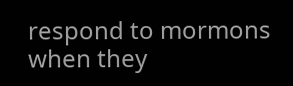respond to mormons when they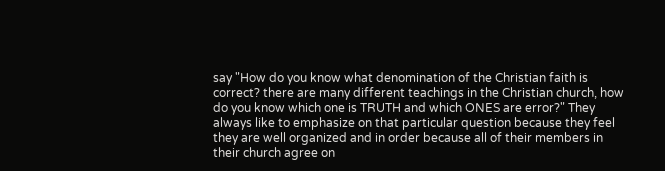say "How do you know what denomination of the Christian faith is correct? there are many different teachings in the Christian church, how do you know which one is TRUTH and which ONES are error?" They always like to emphasize on that particular question because they feel they are well organized and in order because all of their members in their church agree on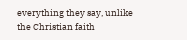everything they say, unlike the Christian faith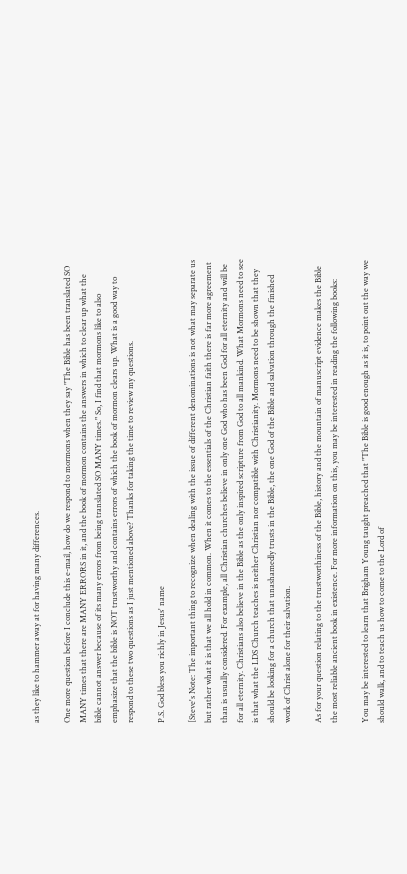as they like to hammer away at for having many differences.

One more question before I conclude this e-mail, how do we respond to mormons when they say "The Bible has been translated SO MANY times that there are MANY ERRORS in it, and the book of mormon contains the answers in which to clear up what the bible cannot answer because of its many errors from being translated SO MANY times." So, I find that mormons like to also emphasize that the bible is NOT trustworthy and contains errors of which the book of mormon clears up. What is a good way to respond to these two questions as I just mentioned above? Thanks for taking the time to review my questions.

P.S. God bless you richly in Jesus' name

[Steve's Note: The important thing to recognize when dealing with the issue of different denominations is not what may separate us but rather what it is that we all hold in common. When it comes to the essentials of the Christian faith there is far more agreement than is usually considered. For example, all Christian churches believe in only one God who has been God for all eternity and will be for all eternity. Christians also believe in the Bible as the only inspired scripture from God to all mankind. What Mormons need to see is that what the LDS Church teaches is neither Christian nor compatible with Christianity. Mormons need to be shown that they should be looking for a church that unashamedly trusts in the Bible, the one God of the Bible and salvation through the finished work of Christ alone for their salvation.

As for your question relating to the trustworthiness of the Bible, history and the mountain of manuscript evidence makes the Bible the most reliable ancient book in existence. For more information on this, you may be interested in reading the following books:

You may be interested to learn that Brigham Young taught preached that "The Bible is good enough as it is, to point out the way we should walk, and to teach us how to come to the Lord of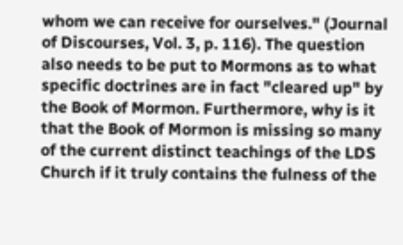whom we can receive for ourselves." (Journal of Discourses, Vol. 3, p. 116). The question also needs to be put to Mormons as to what specific doctrines are in fact "cleared up" by the Book of Mormon. Furthermore, why is it that the Book of Mormon is missing so many of the current distinct teachings of the LDS Church if it truly contains the fulness of the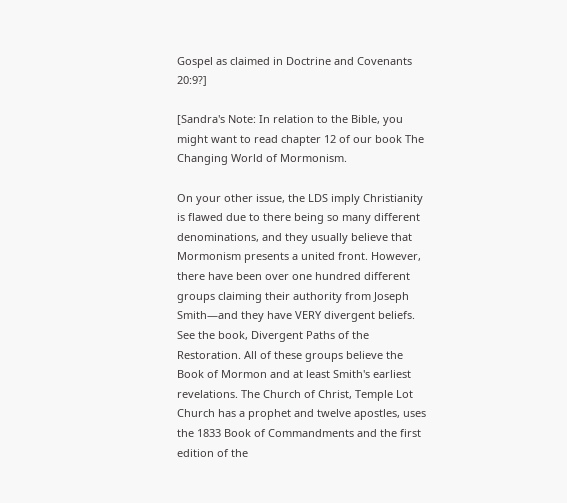Gospel as claimed in Doctrine and Covenants 20:9?]

[Sandra's Note: In relation to the Bible, you might want to read chapter 12 of our book The Changing World of Mormonism.

On your other issue, the LDS imply Christianity is flawed due to there being so many different denominations, and they usually believe that Mormonism presents a united front. However, there have been over one hundred different groups claiming their authority from Joseph Smith—and they have VERY divergent beliefs. See the book, Divergent Paths of the Restoration. All of these groups believe the Book of Mormon and at least Smith's earliest revelations. The Church of Christ, Temple Lot Church has a prophet and twelve apostles, uses the 1833 Book of Commandments and the first edition of the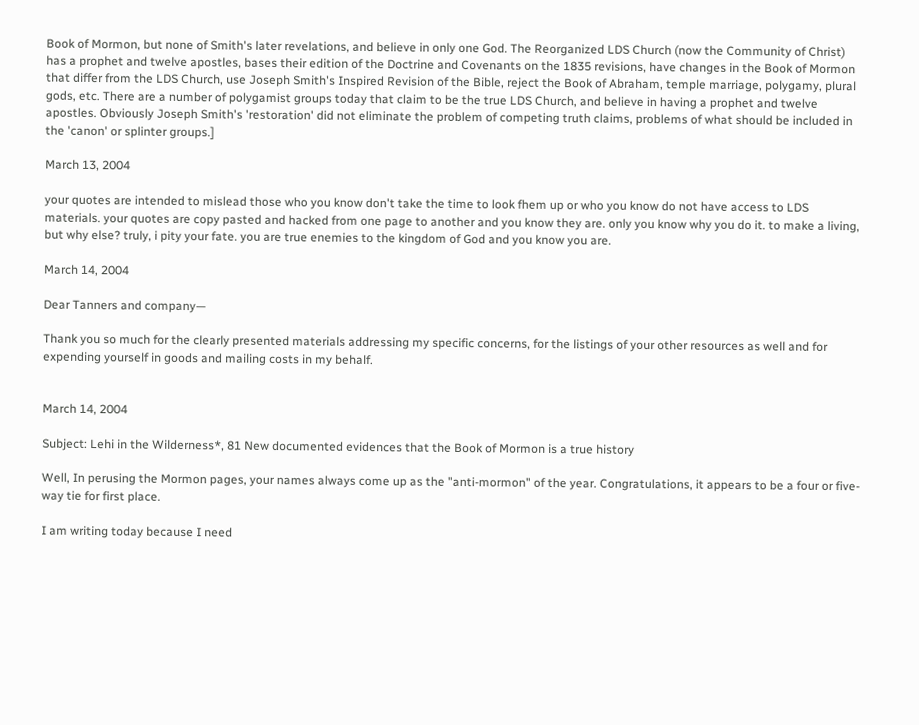Book of Mormon, but none of Smith's later revelations, and believe in only one God. The Reorganized LDS Church (now the Community of Christ) has a prophet and twelve apostles, bases their edition of the Doctrine and Covenants on the 1835 revisions, have changes in the Book of Mormon that differ from the LDS Church, use Joseph Smith's Inspired Revision of the Bible, reject the Book of Abraham, temple marriage, polygamy, plural gods, etc. There are a number of polygamist groups today that claim to be the true LDS Church, and believe in having a prophet and twelve apostles. Obviously Joseph Smith's 'restoration' did not eliminate the problem of competing truth claims, problems of what should be included in the 'canon' or splinter groups.]

March 13, 2004

your quotes are intended to mislead those who you know don't take the time to look fhem up or who you know do not have access to LDS materials. your quotes are copy pasted and hacked from one page to another and you know they are. only you know why you do it. to make a living, but why else? truly, i pity your fate. you are true enemies to the kingdom of God and you know you are.

March 14, 2004

Dear Tanners and company—

Thank you so much for the clearly presented materials addressing my specific concerns, for the listings of your other resources as well and for expending yourself in goods and mailing costs in my behalf.


March 14, 2004

Subject: Lehi in the Wilderness*, 81 New documented evidences that the Book of Mormon is a true history

Well, In perusing the Mormon pages, your names always come up as the "anti-mormon" of the year. Congratulations, it appears to be a four or five-way tie for first place.

I am writing today because I need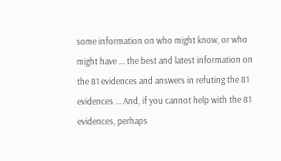some information on who might know, or who might have ... the best and latest information on the 81 evidences and answers in refuting the 81 evidences ... And, if you cannot help with the 81 evidences, perhaps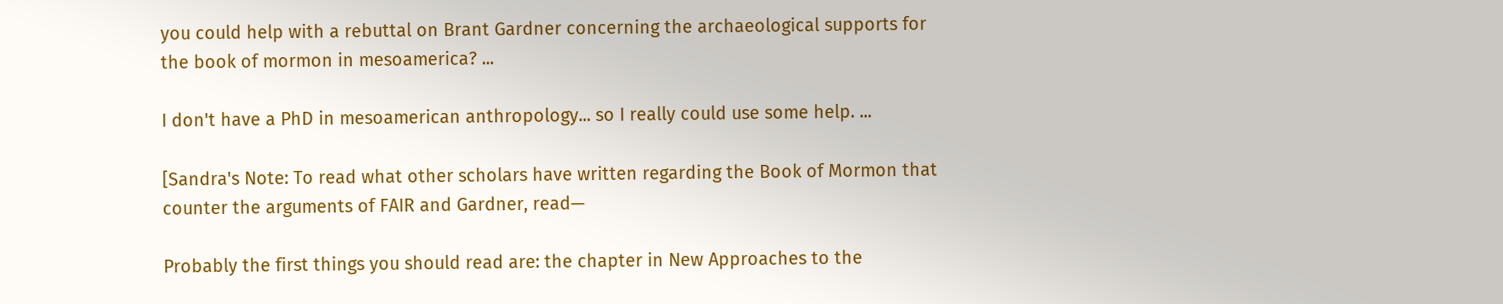you could help with a rebuttal on Brant Gardner concerning the archaeological supports for the book of mormon in mesoamerica? ...

I don't have a PhD in mesoamerican anthropology... so I really could use some help. ...

[Sandra's Note: To read what other scholars have written regarding the Book of Mormon that counter the arguments of FAIR and Gardner, read—

Probably the first things you should read are: the chapter in New Approaches to the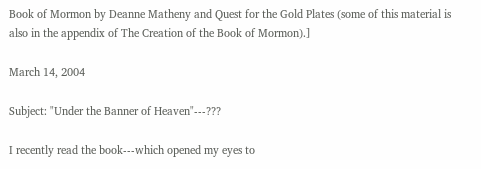Book of Mormon by Deanne Matheny and Quest for the Gold Plates (some of this material is also in the appendix of The Creation of the Book of Mormon).]

March 14, 2004

Subject: "Under the Banner of Heaven"---???

I recently read the book---which opened my eyes to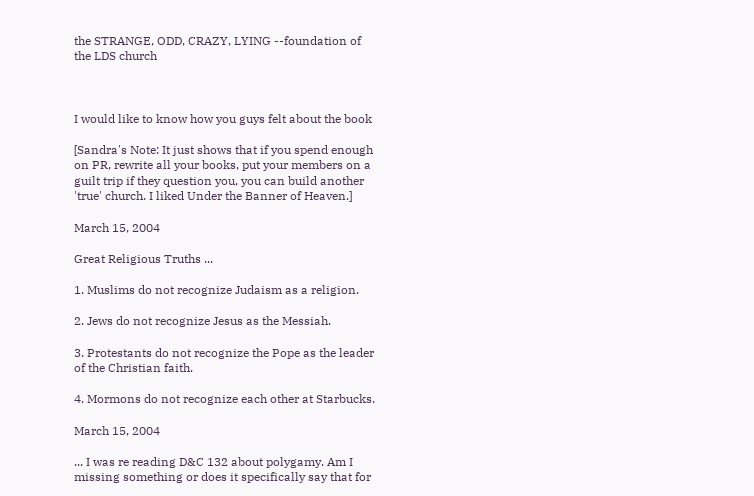the STRANGE, ODD, CRAZY, LYING --foundation of the LDS church



I would like to know how you guys felt about the book

[Sandra's Note: It just shows that if you spend enough on PR, rewrite all your books, put your members on a guilt trip if they question you, you can build another 'true' church. I liked Under the Banner of Heaven.]

March 15, 2004

Great Religious Truths ...

1. Muslims do not recognize Judaism as a religion.

2. Jews do not recognize Jesus as the Messiah.

3. Protestants do not recognize the Pope as the leader of the Christian faith.

4. Mormons do not recognize each other at Starbucks.

March 15, 2004

... I was re reading D&C 132 about polygamy. Am I missing something or does it specifically say that for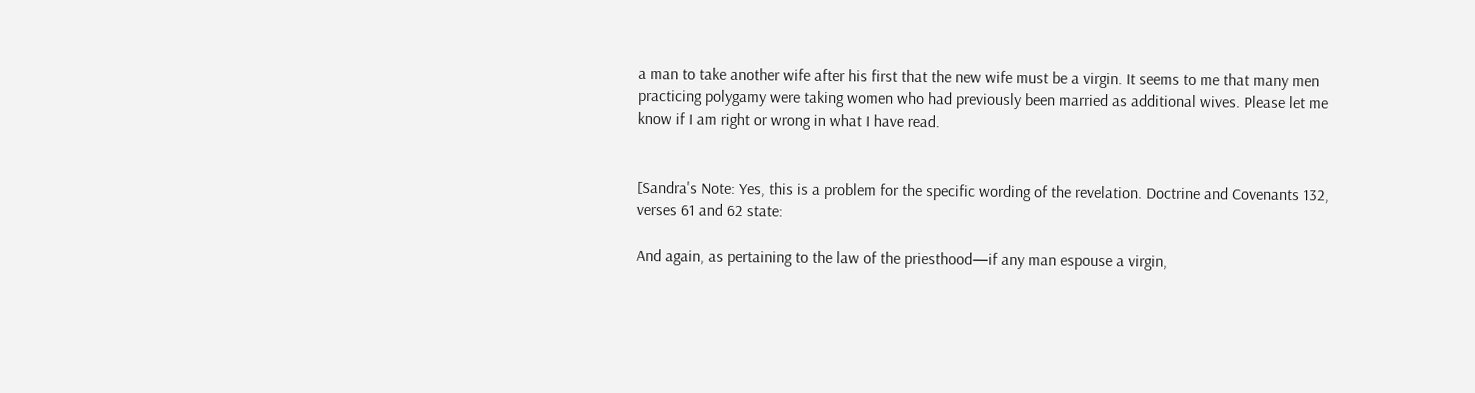a man to take another wife after his first that the new wife must be a virgin. It seems to me that many men practicing polygamy were taking women who had previously been married as additional wives. Please let me know if I am right or wrong in what I have read.


[Sandra's Note: Yes, this is a problem for the specific wording of the revelation. Doctrine and Covenants 132, verses 61 and 62 state:

And again, as pertaining to the law of the priesthood—if any man espouse a virgin,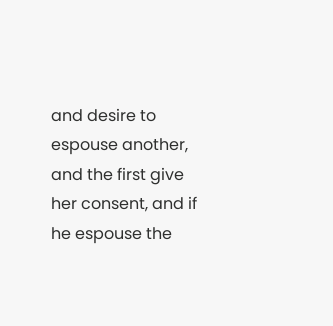and desire to espouse another, and the first give her consent, and if he espouse the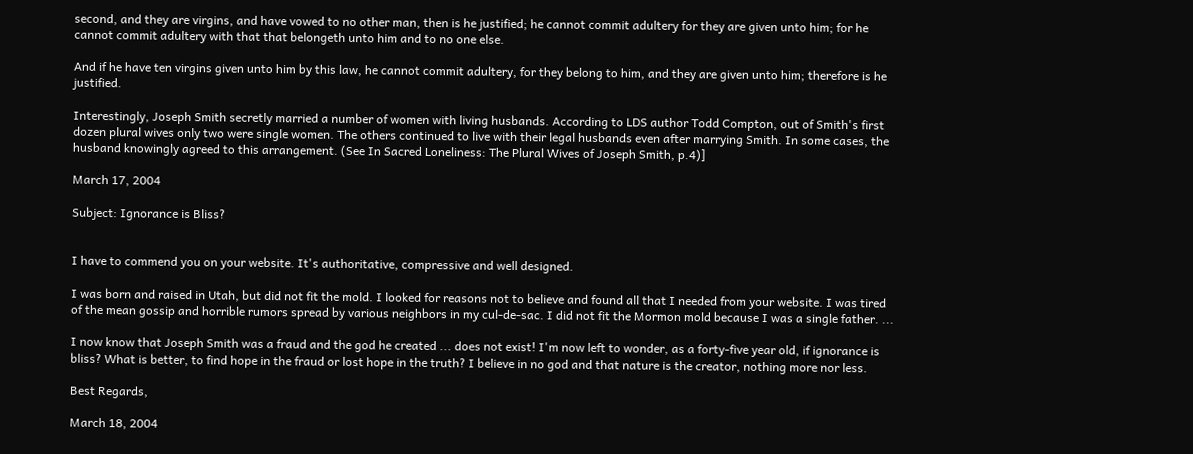second, and they are virgins, and have vowed to no other man, then is he justified; he cannot commit adultery for they are given unto him; for he cannot commit adultery with that that belongeth unto him and to no one else.

And if he have ten virgins given unto him by this law, he cannot commit adultery, for they belong to him, and they are given unto him; therefore is he justified.

Interestingly, Joseph Smith secretly married a number of women with living husbands. According to LDS author Todd Compton, out of Smith's first dozen plural wives only two were single women. The others continued to live with their legal husbands even after marrying Smith. In some cases, the husband knowingly agreed to this arrangement. (See In Sacred Loneliness: The Plural Wives of Joseph Smith, p.4)]

March 17, 2004

Subject: Ignorance is Bliss?


I have to commend you on your website. It's authoritative, compressive and well designed.

I was born and raised in Utah, but did not fit the mold. I looked for reasons not to believe and found all that I needed from your website. I was tired of the mean gossip and horrible rumors spread by various neighbors in my cul-de-sac. I did not fit the Mormon mold because I was a single father. ...

I now know that Joseph Smith was a fraud and the god he created ... does not exist! I'm now left to wonder, as a forty-five year old, if ignorance is bliss? What is better, to find hope in the fraud or lost hope in the truth? I believe in no god and that nature is the creator, nothing more nor less.

Best Regards,

March 18, 2004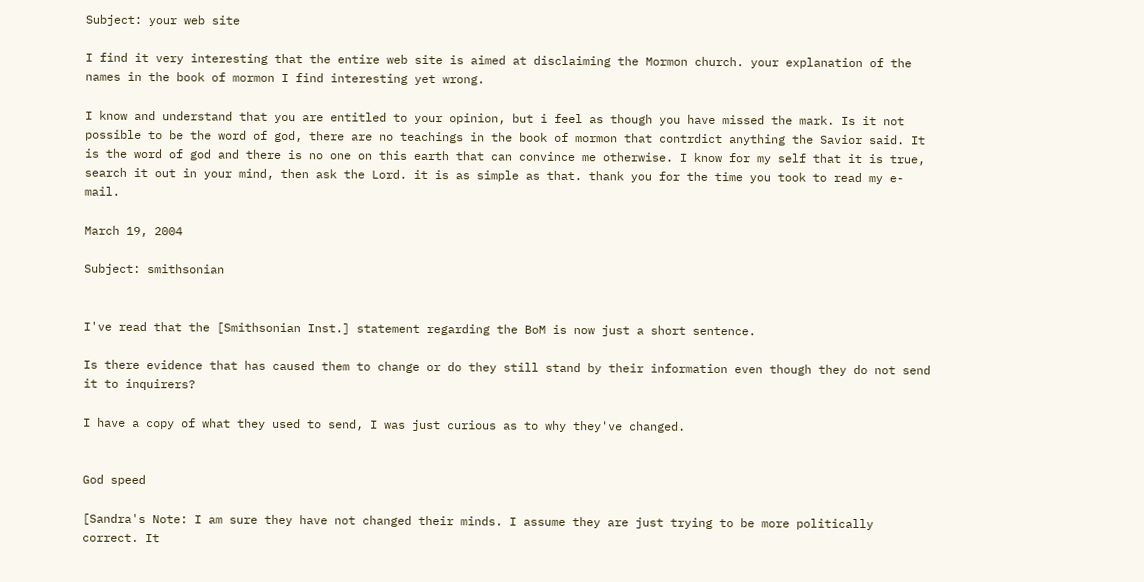Subject: your web site

I find it very interesting that the entire web site is aimed at disclaiming the Mormon church. your explanation of the names in the book of mormon I find interesting yet wrong.

I know and understand that you are entitled to your opinion, but i feel as though you have missed the mark. Is it not possible to be the word of god, there are no teachings in the book of mormon that contrdict anything the Savior said. It is the word of god and there is no one on this earth that can convince me otherwise. I know for my self that it is true, search it out in your mind, then ask the Lord. it is as simple as that. thank you for the time you took to read my e-mail.

March 19, 2004

Subject: smithsonian


I've read that the [Smithsonian Inst.] statement regarding the BoM is now just a short sentence.

Is there evidence that has caused them to change or do they still stand by their information even though they do not send it to inquirers?

I have a copy of what they used to send, I was just curious as to why they've changed.


God speed

[Sandra's Note: I am sure they have not changed their minds. I assume they are just trying to be more politically correct. It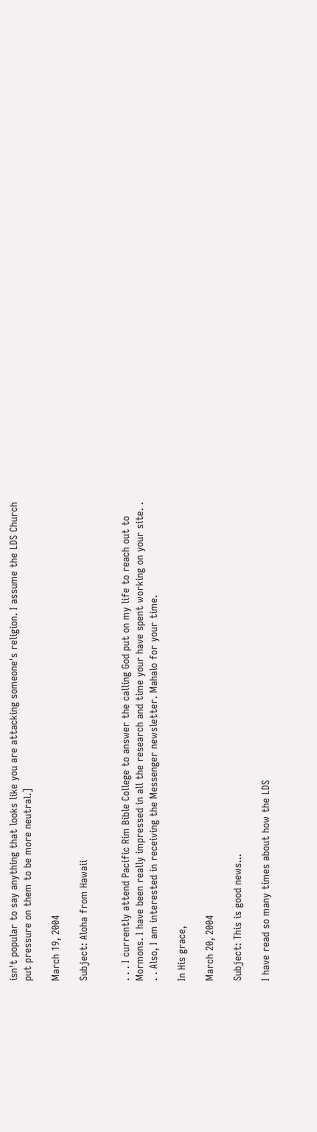isn't popular to say anything that looks like you are attacking someone's religion. I assume the LDS Church put pressure on them to be more neutral.]

March 19, 2004

Subject: Aloha from Hawaii


. . . I currently attend Pacific Rim Bible College to answer the calling God put on my life to reach out to Mormons. I have been really impressed in all the research and time your have spent working on your site. . . . Also, I am interested in receiving the Messenger newsletter. Mahalo for your time.

In His grace,

March 20, 2004

Subject: This is good news...

I have read so many times about how the LDS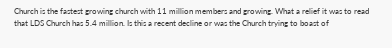Church is the fastest growing church with 11 million members and growing. What a relief it was to read that LDS Church has 5.4 million. Is this a recent decline or was the Church trying to boast of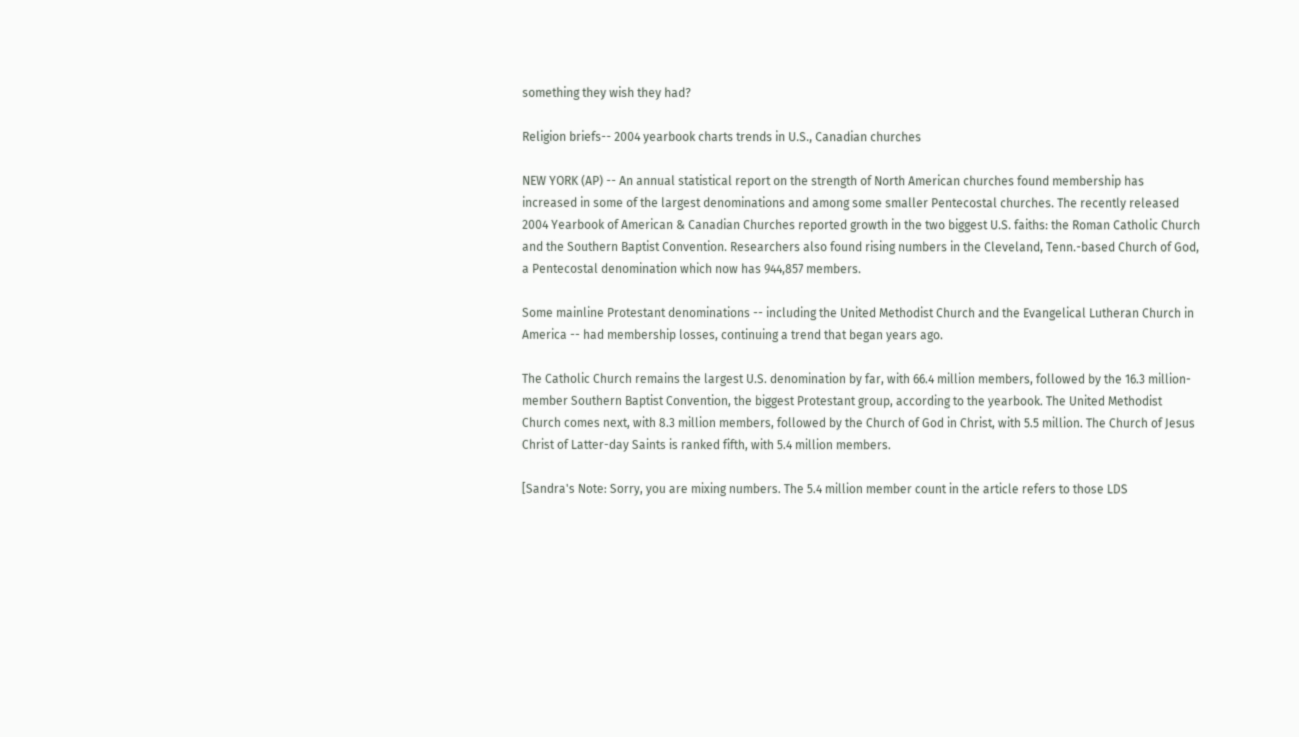something they wish they had?

Religion briefs-- 2004 yearbook charts trends in U.S., Canadian churches

NEW YORK (AP) -- An annual statistical report on the strength of North American churches found membership has increased in some of the largest denominations and among some smaller Pentecostal churches. The recently released 2004 Yearbook of American & Canadian Churches reported growth in the two biggest U.S. faiths: the Roman Catholic Church and the Southern Baptist Convention. Researchers also found rising numbers in the Cleveland, Tenn.-based Church of God, a Pentecostal denomination which now has 944,857 members.

Some mainline Protestant denominations -- including the United Methodist Church and the Evangelical Lutheran Church in America -- had membership losses, continuing a trend that began years ago.

The Catholic Church remains the largest U.S. denomination by far, with 66.4 million members, followed by the 16.3 million-member Southern Baptist Convention, the biggest Protestant group, according to the yearbook. The United Methodist Church comes next, with 8.3 million members, followed by the Church of God in Christ, with 5.5 million. The Church of Jesus Christ of Latter-day Saints is ranked fifth, with 5.4 million members.

[Sandra's Note: Sorry, you are mixing numbers. The 5.4 million member count in the article refers to those LDS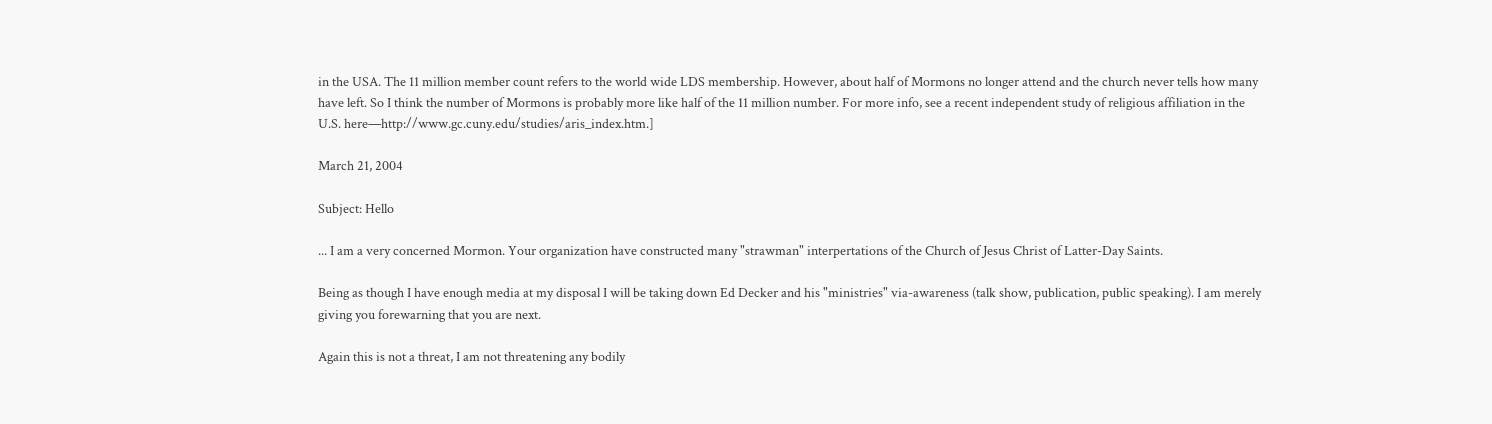in the USA. The 11 million member count refers to the world wide LDS membership. However, about half of Mormons no longer attend and the church never tells how many have left. So I think the number of Mormons is probably more like half of the 11 million number. For more info, see a recent independent study of religious affiliation in the U.S. here—http://www.gc.cuny.edu/studies/aris_index.htm.]

March 21, 2004

Subject: Hello

... I am a very concerned Mormon. Your organization have constructed many "strawman" interpertations of the Church of Jesus Christ of Latter-Day Saints.

Being as though I have enough media at my disposal I will be taking down Ed Decker and his "ministries" via-awareness (talk show, publication, public speaking). I am merely giving you forewarning that you are next.

Again this is not a threat, I am not threatening any bodily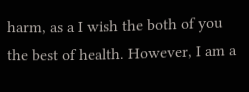harm, as a I wish the both of you the best of health. However, I am a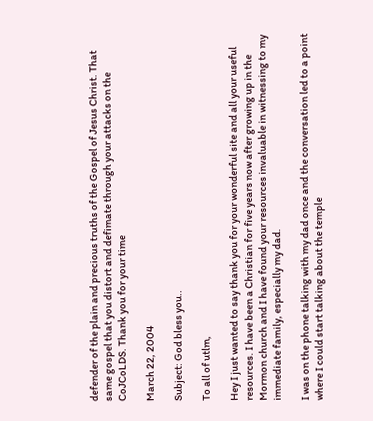defender of the plain and precious truths of the Gospel of Jesus Christ. That same gospel that you distort and defimate through your attacks on the CoJCoLDS. Thank you for your time

March 22, 2004

Subject: God bless you..

To all of utlm,

Hey I just wanted to say thank you for your wonderful site and all your useful resources. I have been a Christian for five years now after growing up in the Mormon church and I have found your resources invaluable in witnessing to my immediate family, especially my dad.

I was on the phone talking with my dad once and the conversation led to a point where I could start talking about the temple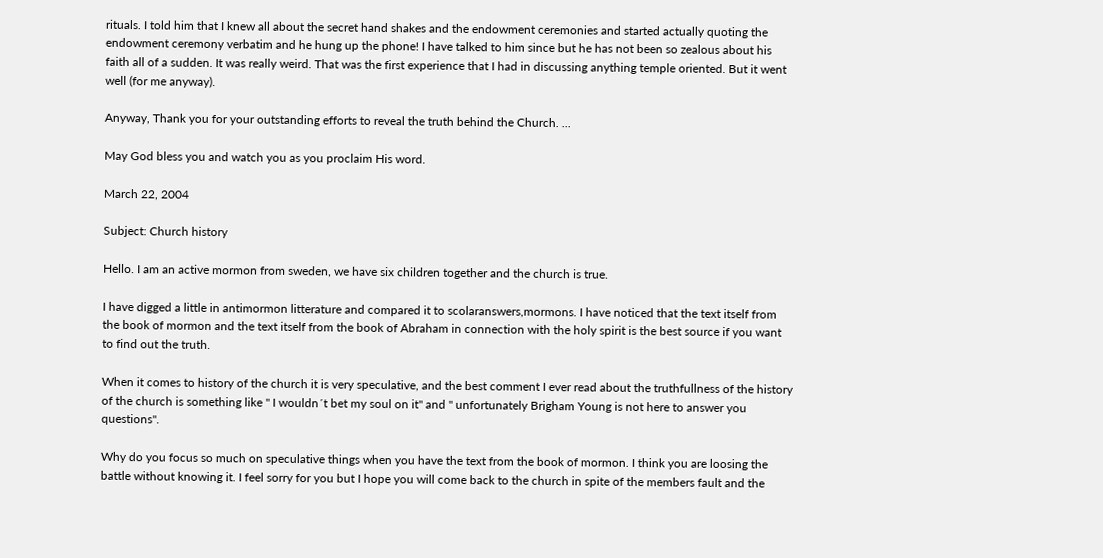rituals. I told him that I knew all about the secret hand shakes and the endowment ceremonies and started actually quoting the endowment ceremony verbatim and he hung up the phone! I have talked to him since but he has not been so zealous about his faith all of a sudden. It was really weird. That was the first experience that I had in discussing anything temple oriented. But it went well (for me anyway).

Anyway, Thank you for your outstanding efforts to reveal the truth behind the Church. ...

May God bless you and watch you as you proclaim His word.

March 22, 2004

Subject: Church history

Hello. I am an active mormon from sweden, we have six children together and the church is true.

I have digged a little in antimormon litterature and compared it to scolaranswers,mormons. I have noticed that the text itself from the book of mormon and the text itself from the book of Abraham in connection with the holy spirit is the best source if you want to find out the truth.

When it comes to history of the church it is very speculative, and the best comment I ever read about the truthfullness of the history of the church is something like " I wouldn´t bet my soul on it" and " unfortunately Brigham Young is not here to answer you questions".

Why do you focus so much on speculative things when you have the text from the book of mormon. I think you are loosing the battle without knowing it. I feel sorry for you but I hope you will come back to the church in spite of the members fault and the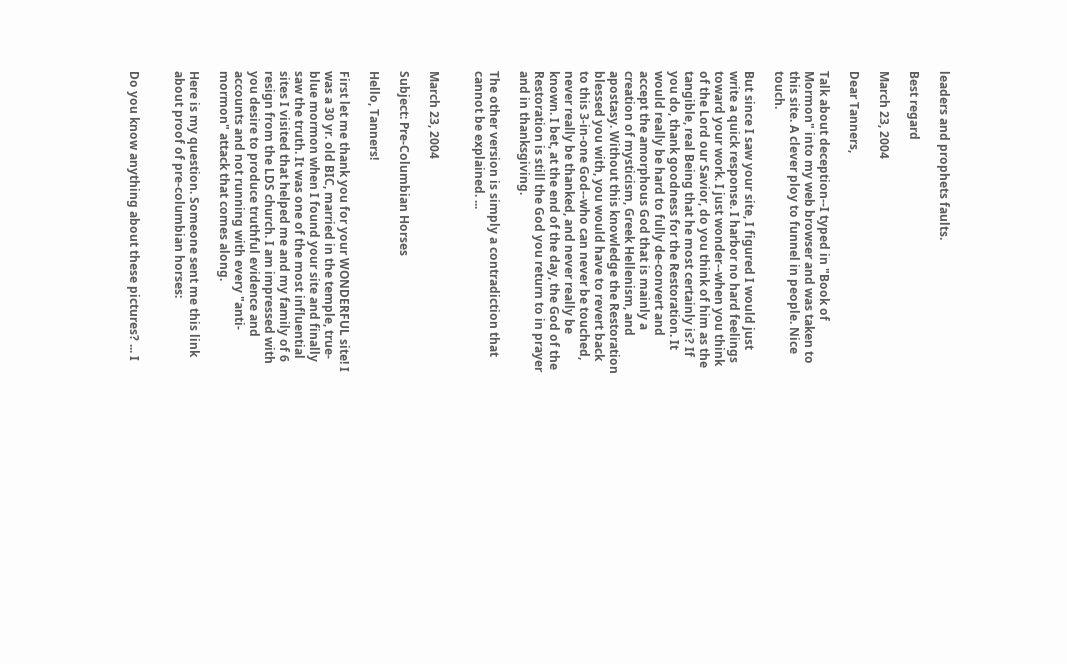leaders and prophets faults.

Best regard

March 23, 2004

Dear Tanners,

Talk about deception--I typed in "Book of Mormon" into my web browser and was taken to this site. A clever ploy to funnel in people. Nice touch.

But since I saw your site, I figured I would just write a quick response. I harbor no hard feelings toward your work. I just wonder--when you think of the Lord our Savior, do you think of him as the tangible, real Being that he most certainly is? If you do, thank goodness for the Restoration. It would really be hard to fully de-convert and accept the amorphous God that is mainly a creation of mysticism, Greek Hellenism, and apostasy. Without this knowledge the Restoration blessed you with, you would have to revert back to this 3-in-one God--who can never be touched, never really be thanked, and never really be known. I bet, at the end of the day, the God of the Restoration is still the God you return to in prayer and in thanksgiving.

The other version is simply a contradiction that cannot be explained. ...


March 23, 2004

Subject: Pre-Columbian Horses

Hello, Tanners!

First let me thank you for your WONDERFUL site! I was a 30 yr. old BIC, married in the temple, true-blue mormon when I found your site and finally saw the truth. It was one of the most influential sites I visited that helped me and my family of 6 resign from the LDS church. I am impressed with you desire to produce truthful evidence and accounts and not running with every "anti-mormon" attack that comes along.

Here is my question. Someone sent me this link about proof of pre-columbian horses:


Do you know anything about these pictures? ... I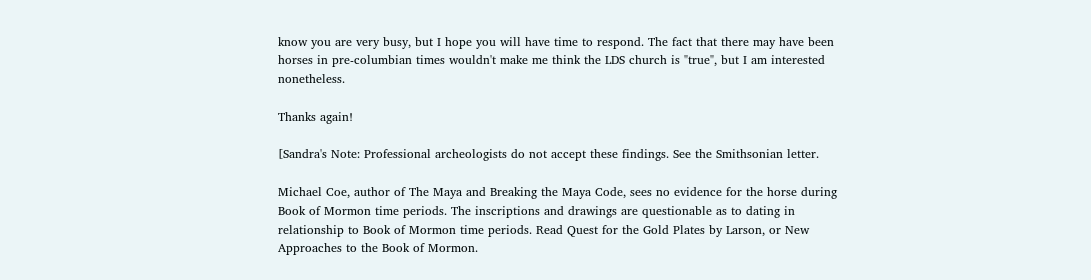know you are very busy, but I hope you will have time to respond. The fact that there may have been horses in pre-columbian times wouldn't make me think the LDS church is "true", but I am interested nonetheless.

Thanks again!

[Sandra's Note: Professional archeologists do not accept these findings. See the Smithsonian letter.

Michael Coe, author of The Maya and Breaking the Maya Code, sees no evidence for the horse during Book of Mormon time periods. The inscriptions and drawings are questionable as to dating in relationship to Book of Mormon time periods. Read Quest for the Gold Plates by Larson, or New Approaches to the Book of Mormon.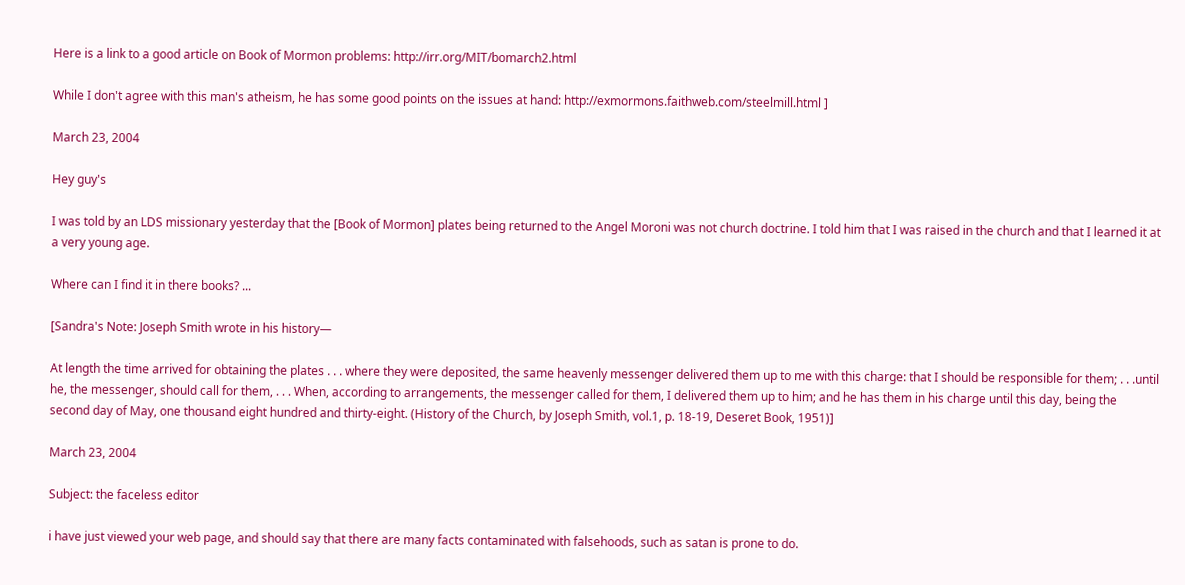Here is a link to a good article on Book of Mormon problems: http://irr.org/MIT/bomarch2.html

While I don't agree with this man's atheism, he has some good points on the issues at hand: http://exmormons.faithweb.com/steelmill.html ]

March 23, 2004

Hey guy's

I was told by an LDS missionary yesterday that the [Book of Mormon] plates being returned to the Angel Moroni was not church doctrine. I told him that I was raised in the church and that I learned it at a very young age.

Where can I find it in there books? ...

[Sandra's Note: Joseph Smith wrote in his history—

At length the time arrived for obtaining the plates . . . where they were deposited, the same heavenly messenger delivered them up to me with this charge: that I should be responsible for them; . . .until he, the messenger, should call for them, . . . When, according to arrangements, the messenger called for them, I delivered them up to him; and he has them in his charge until this day, being the second day of May, one thousand eight hundred and thirty-eight. (History of the Church, by Joseph Smith, vol.1, p. 18-19, Deseret Book, 1951)]

March 23, 2004

Subject: the faceless editor

i have just viewed your web page, and should say that there are many facts contaminated with falsehoods, such as satan is prone to do.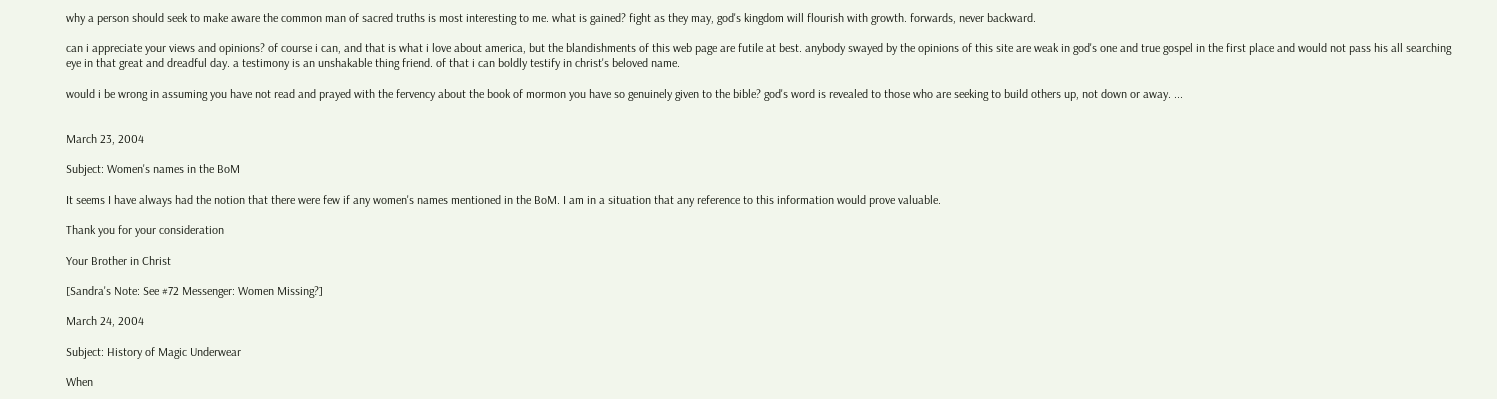why a person should seek to make aware the common man of sacred truths is most interesting to me. what is gained? fight as they may, god's kingdom will flourish with growth. forwards, never backward.

can i appreciate your views and opinions? of course i can, and that is what i love about america, but the blandishments of this web page are futile at best. anybody swayed by the opinions of this site are weak in god's one and true gospel in the first place and would not pass his all searching eye in that great and dreadful day. a testimony is an unshakable thing friend. of that i can boldly testify in christ's beloved name.

would i be wrong in assuming you have not read and prayed with the fervency about the book of mormon you have so genuinely given to the bible? god's word is revealed to those who are seeking to build others up, not down or away. ...


March 23, 2004

Subject: Women's names in the BoM

It seems I have always had the notion that there were few if any women's names mentioned in the BoM. I am in a situation that any reference to this information would prove valuable.

Thank you for your consideration

Your Brother in Christ

[Sandra's Note: See #72 Messenger: Women Missing?]

March 24, 2004

Subject: History of Magic Underwear

When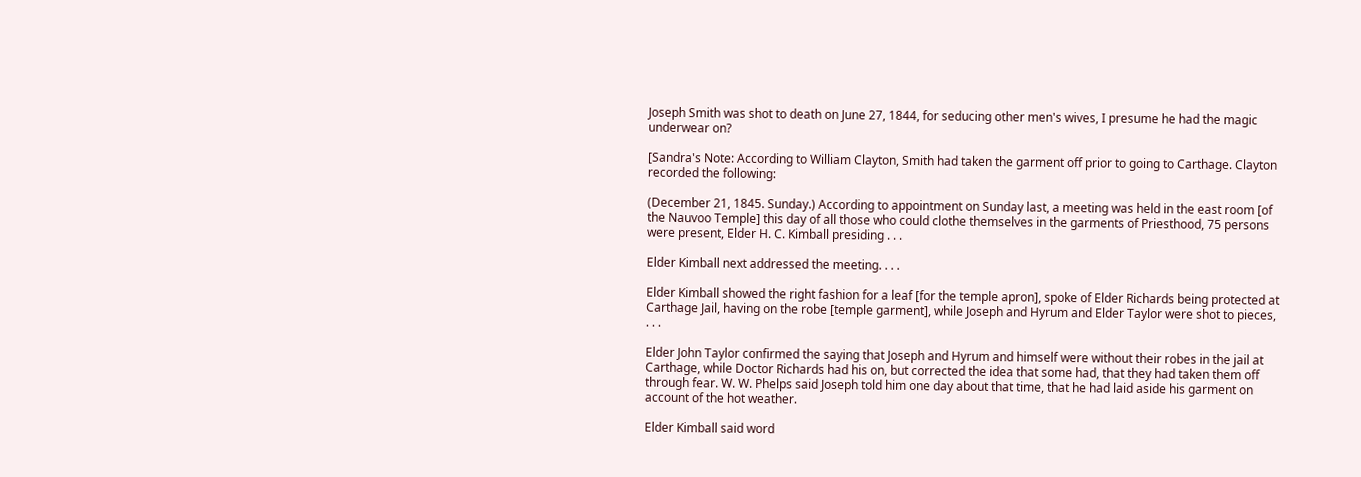Joseph Smith was shot to death on June 27, 1844, for seducing other men's wives, I presume he had the magic underwear on?

[Sandra's Note: According to William Clayton, Smith had taken the garment off prior to going to Carthage. Clayton recorded the following:

(December 21, 1845. Sunday.) According to appointment on Sunday last, a meeting was held in the east room [of the Nauvoo Temple] this day of all those who could clothe themselves in the garments of Priesthood, 75 persons were present, Elder H. C. Kimball presiding . . .

Elder Kimball next addressed the meeting. . . .

Elder Kimball showed the right fashion for a leaf [for the temple apron], spoke of Elder Richards being protected at Carthage Jail, having on the robe [temple garment], while Joseph and Hyrum and Elder Taylor were shot to pieces, . . .

Elder John Taylor confirmed the saying that Joseph and Hyrum and himself were without their robes in the jail at Carthage, while Doctor Richards had his on, but corrected the idea that some had, that they had taken them off through fear. W. W. Phelps said Joseph told him one day about that time, that he had laid aside his garment on account of the hot weather.

Elder Kimball said word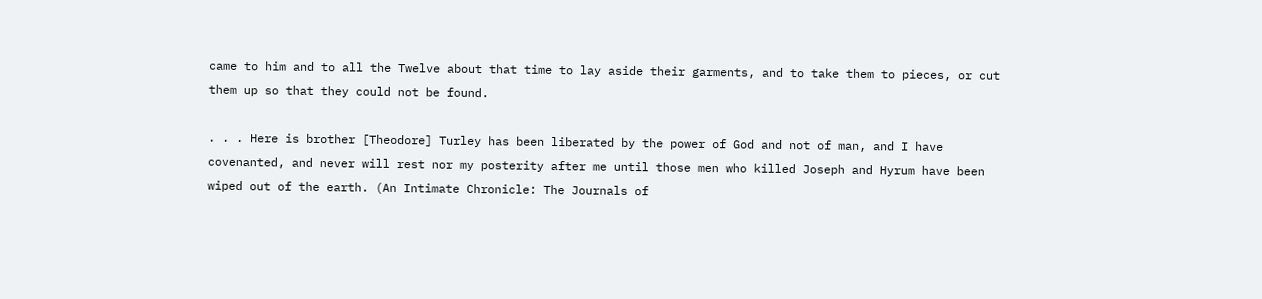came to him and to all the Twelve about that time to lay aside their garments, and to take them to pieces, or cut them up so that they could not be found.

. . . Here is brother [Theodore] Turley has been liberated by the power of God and not of man, and I have covenanted, and never will rest nor my posterity after me until those men who killed Joseph and Hyrum have been wiped out of the earth. (An Intimate Chronicle: The Journals of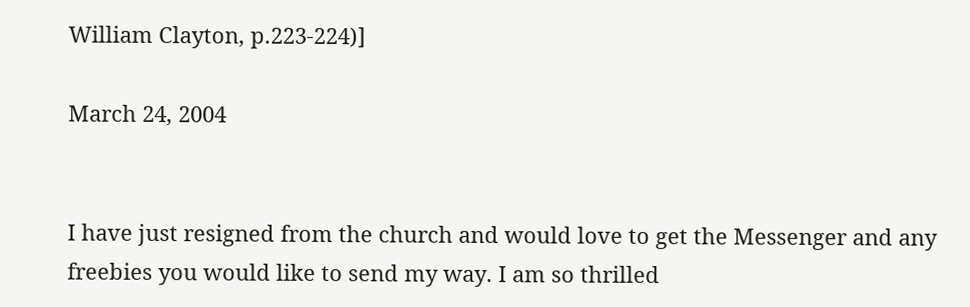William Clayton, p.223-224)]

March 24, 2004


I have just resigned from the church and would love to get the Messenger and any freebies you would like to send my way. I am so thrilled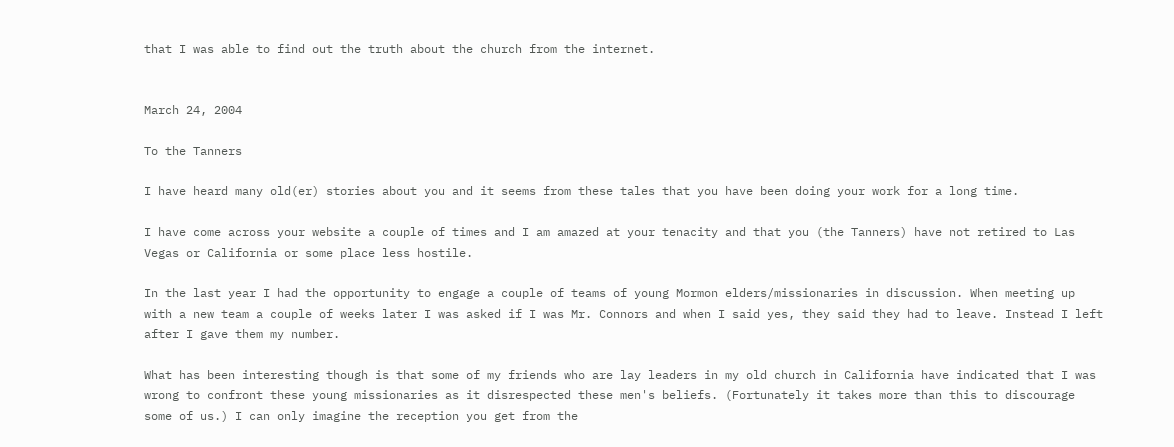that I was able to find out the truth about the church from the internet.


March 24, 2004

To the Tanners

I have heard many old(er) stories about you and it seems from these tales that you have been doing your work for a long time.

I have come across your website a couple of times and I am amazed at your tenacity and that you (the Tanners) have not retired to Las Vegas or California or some place less hostile.

In the last year I had the opportunity to engage a couple of teams of young Mormon elders/missionaries in discussion. When meeting up with a new team a couple of weeks later I was asked if I was Mr. Connors and when I said yes, they said they had to leave. Instead I left after I gave them my number.

What has been interesting though is that some of my friends who are lay leaders in my old church in California have indicated that I was wrong to confront these young missionaries as it disrespected these men's beliefs. (Fortunately it takes more than this to discourage some of us.) I can only imagine the reception you get from the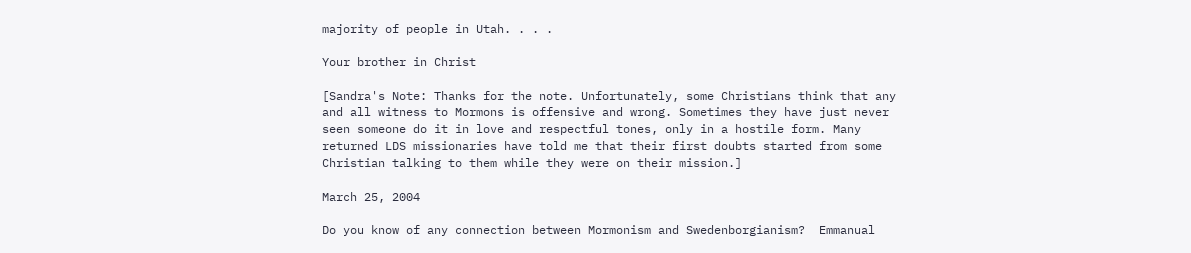majority of people in Utah. . . .

Your brother in Christ

[Sandra's Note: Thanks for the note. Unfortunately, some Christians think that any and all witness to Mormons is offensive and wrong. Sometimes they have just never seen someone do it in love and respectful tones, only in a hostile form. Many returned LDS missionaries have told me that their first doubts started from some Christian talking to them while they were on their mission.]

March 25, 2004

Do you know of any connection between Mormonism and Swedenborgianism?  Emmanual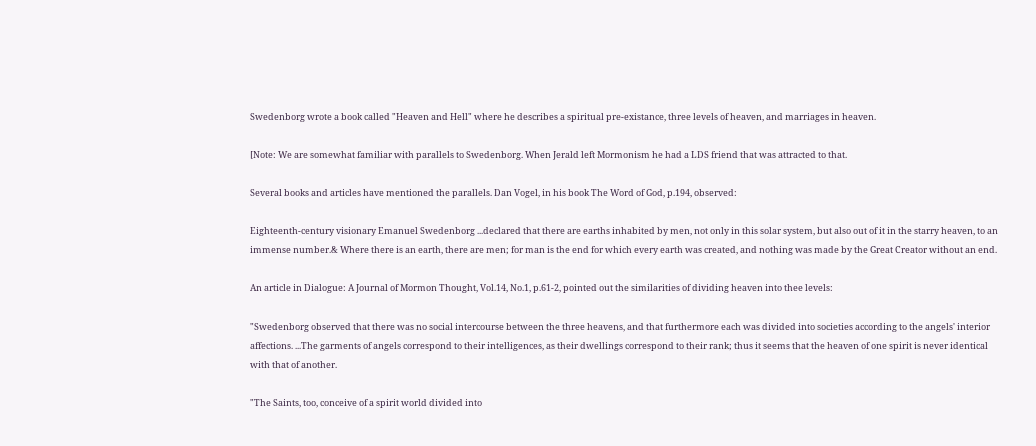Swedenborg wrote a book called "Heaven and Hell" where he describes a spiritual pre-existance, three levels of heaven, and marriages in heaven.

[Note: We are somewhat familiar with parallels to Swedenborg. When Jerald left Mormonism he had a LDS friend that was attracted to that.

Several books and articles have mentioned the parallels. Dan Vogel, in his book The Word of God, p.194, observed:

Eighteenth-century visionary Emanuel Swedenborg ...declared that there are earths inhabited by men, not only in this solar system, but also out of it in the starry heaven, to an immense number.& Where there is an earth, there are men; for man is the end for which every earth was created, and nothing was made by the Great Creator without an end.

An article in Dialogue: A Journal of Mormon Thought, Vol.14, No.1, p.61-2, pointed out the similarities of dividing heaven into thee levels:

"Swedenborg observed that there was no social intercourse between the three heavens, and that furthermore each was divided into societies according to the angels' interior affections. ...The garments of angels correspond to their intelligences, as their dwellings correspond to their rank; thus it seems that the heaven of one spirit is never identical with that of another.

"The Saints, too, conceive of a spirit world divided into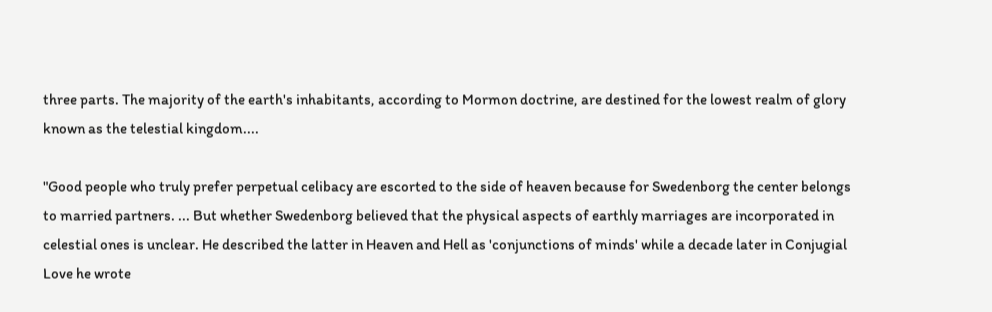three parts. The majority of the earth's inhabitants, according to Mormon doctrine, are destined for the lowest realm of glory known as the telestial kingdom....

"Good people who truly prefer perpetual celibacy are escorted to the side of heaven because for Swedenborg the center belongs to married partners. ... But whether Swedenborg believed that the physical aspects of earthly marriages are incorporated in celestial ones is unclear. He described the latter in Heaven and Hell as 'conjunctions of minds' while a decade later in Conjugial Love he wrote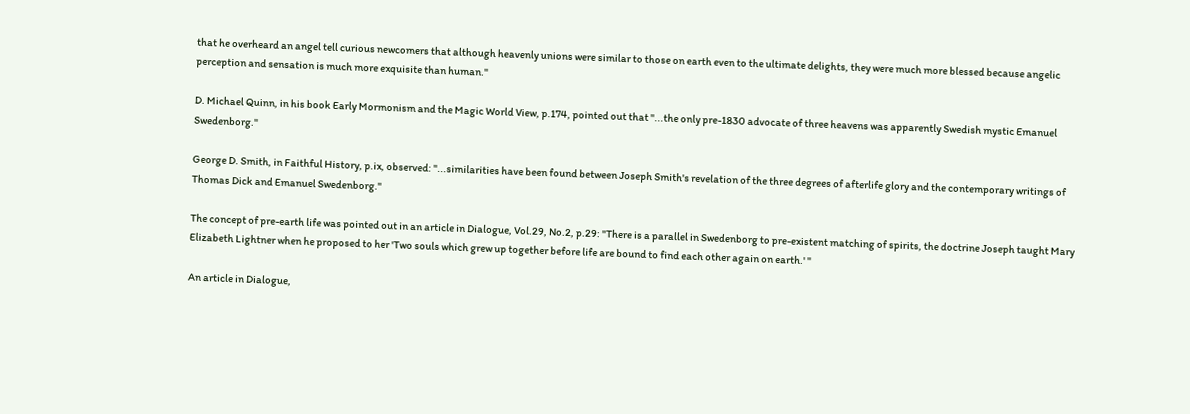that he overheard an angel tell curious newcomers that although heavenly unions were similar to those on earth even to the ultimate delights, they were much more blessed because angelic perception and sensation is much more exquisite than human."

D. Michael Quinn, in his book Early Mormonism and the Magic World View, p.174, pointed out that "...the only pre-1830 advocate of three heavens was apparently Swedish mystic Emanuel Swedenborg."

George D. Smith, in Faithful History, p.ix, observed: "...similarities have been found between Joseph Smith's revelation of the three degrees of afterlife glory and the contemporary writings of Thomas Dick and Emanuel Swedenborg."

The concept of pre-earth life was pointed out in an article in Dialogue, Vol.29, No.2, p.29: "There is a parallel in Swedenborg to pre-existent matching of spirits, the doctrine Joseph taught Mary Elizabeth Lightner when he proposed to her 'Two souls which grew up together before life are bound to find each other again on earth.' "

An article in Dialogue,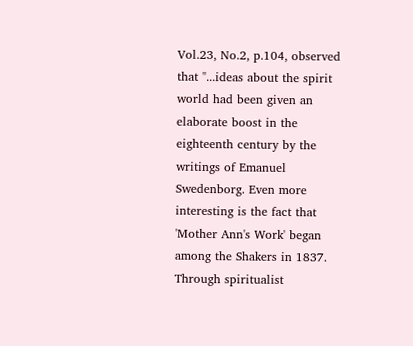Vol.23, No.2, p.104, observed that "...ideas about the spirit world had been given an elaborate boost in the eighteenth century by the writings of Emanuel Swedenborg. Even more interesting is the fact that 'Mother Ann's Work' began among the Shakers in 1837. Through spiritualist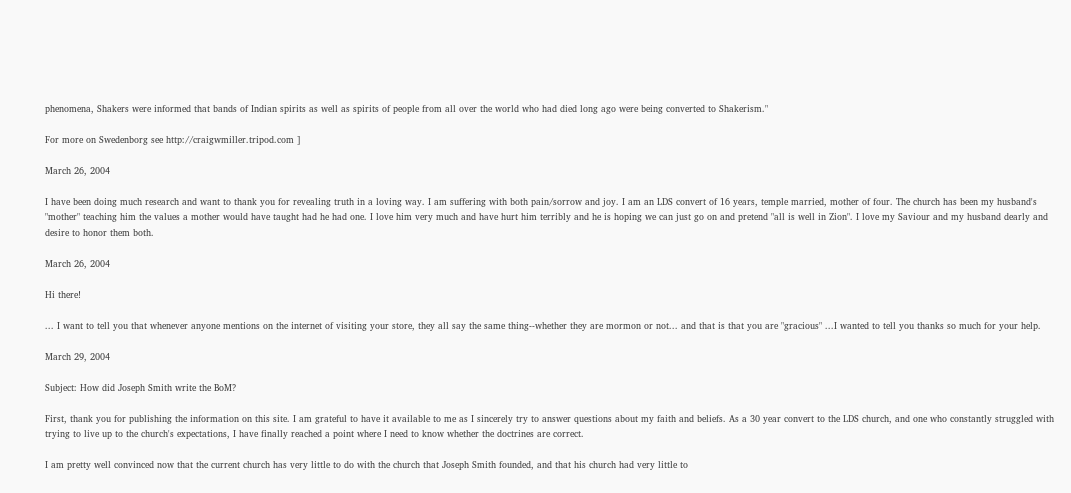phenomena, Shakers were informed that bands of Indian spirits as well as spirits of people from all over the world who had died long ago were being converted to Shakerism."

For more on Swedenborg see http://craigwmiller.tripod.com ]

March 26, 2004

I have been doing much research and want to thank you for revealing truth in a loving way. I am suffering with both pain/sorrow and joy. I am an LDS convert of 16 years, temple married, mother of four. The church has been my husband's "mother" teaching him the values a mother would have taught had he had one. I love him very much and have hurt him terribly and he is hoping we can just go on and pretend "all is well in Zion". I love my Saviour and my husband dearly and desire to honor them both.

March 26, 2004

Hi there!

... I want to tell you that whenever anyone mentions on the internet of visiting your store, they all say the same thing--whether they are mormon or not... and that is that you are "gracious" ...I wanted to tell you thanks so much for your help.

March 29, 2004

Subject: How did Joseph Smith write the BoM?

First, thank you for publishing the information on this site. I am grateful to have it available to me as I sincerely try to answer questions about my faith and beliefs. As a 30 year convert to the LDS church, and one who constantly struggled with trying to live up to the church's expectations, I have finally reached a point where I need to know whether the doctrines are correct.

I am pretty well convinced now that the current church has very little to do with the church that Joseph Smith founded, and that his church had very little to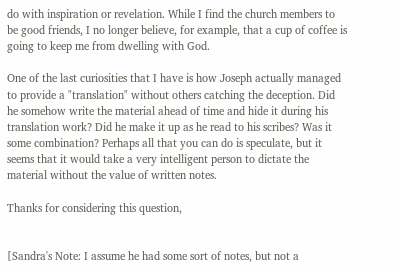do with inspiration or revelation. While I find the church members to be good friends, I no longer believe, for example, that a cup of coffee is going to keep me from dwelling with God.

One of the last curiosities that I have is how Joseph actually managed to provide a "translation" without others catching the deception. Did he somehow write the material ahead of time and hide it during his translation work? Did he make it up as he read to his scribes? Was it some combination? Perhaps all that you can do is speculate, but it seems that it would take a very intelligent person to dictate the material without the value of written notes.

Thanks for considering this question,


[Sandra's Note: I assume he had some sort of notes, but not a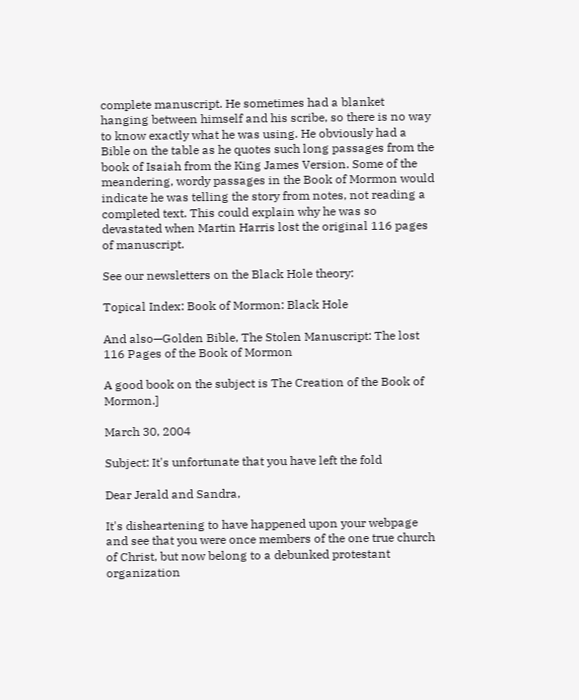complete manuscript. He sometimes had a blanket hanging between himself and his scribe, so there is no way to know exactly what he was using. He obviously had a Bible on the table as he quotes such long passages from the book of Isaiah from the King James Version. Some of the meandering, wordy passages in the Book of Mormon would indicate he was telling the story from notes, not reading a completed text. This could explain why he was so devastated when Martin Harris lost the original 116 pages of manuscript.

See our newsletters on the Black Hole theory:

Topical Index: Book of Mormon: Black Hole

And also—Golden Bible, The Stolen Manuscript: The lost 116 Pages of the Book of Mormon

A good book on the subject is The Creation of the Book of Mormon.]

March 30, 2004

Subject: It's unfortunate that you have left the fold

Dear Jerald and Sandra,

It's disheartening to have happened upon your webpage and see that you were once members of the one true church of Christ, but now belong to a debunked protestant organization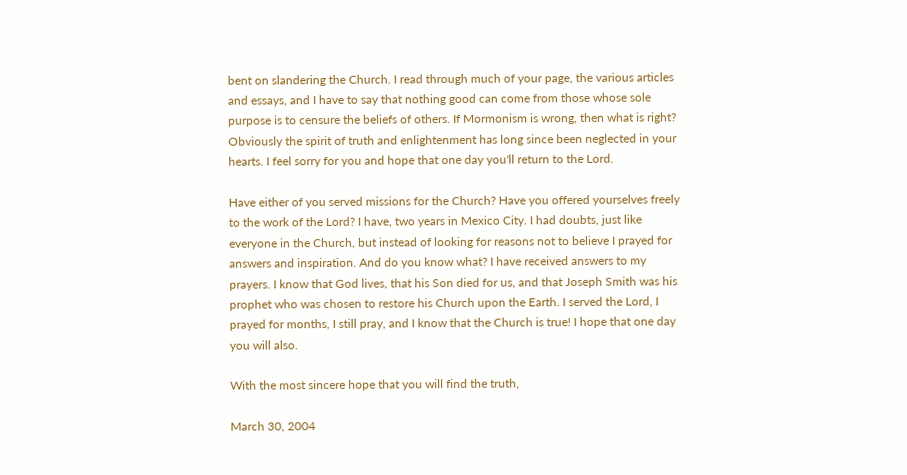bent on slandering the Church. I read through much of your page, the various articles and essays, and I have to say that nothing good can come from those whose sole purpose is to censure the beliefs of others. If Mormonism is wrong, then what is right? Obviously the spirit of truth and enlightenment has long since been neglected in your hearts. I feel sorry for you and hope that one day you'll return to the Lord.

Have either of you served missions for the Church? Have you offered yourselves freely to the work of the Lord? I have, two years in Mexico City. I had doubts, just like everyone in the Church, but instead of looking for reasons not to believe I prayed for answers and inspiration. And do you know what? I have received answers to my prayers. I know that God lives, that his Son died for us, and that Joseph Smith was his prophet who was chosen to restore his Church upon the Earth. I served the Lord, I prayed for months, I still pray, and I know that the Church is true! I hope that one day you will also.

With the most sincere hope that you will find the truth,

March 30, 2004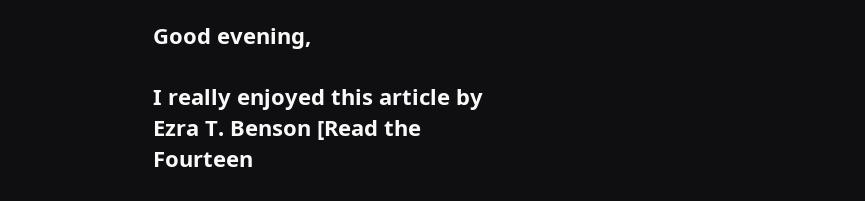Good evening,

I really enjoyed this article by Ezra T. Benson [Read the Fourteen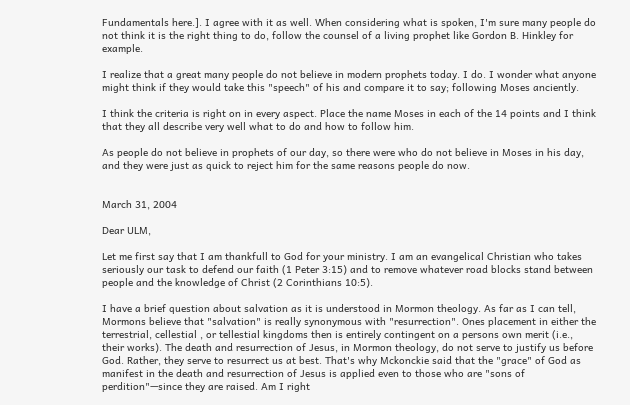Fundamentals here.]. I agree with it as well. When considering what is spoken, I'm sure many people do not think it is the right thing to do, follow the counsel of a living prophet like Gordon B. Hinkley for example.

I realize that a great many people do not believe in modern prophets today. I do. I wonder what anyone might think if they would take this "speech" of his and compare it to say; following Moses anciently.

I think the criteria is right on in every aspect. Place the name Moses in each of the 14 points and I think that they all describe very well what to do and how to follow him.

As people do not believe in prophets of our day, so there were who do not believe in Moses in his day, and they were just as quick to reject him for the same reasons people do now.


March 31, 2004

Dear ULM,

Let me first say that I am thankfull to God for your ministry. I am an evangelical Christian who takes seriously our task to defend our faith (1 Peter 3:15) and to remove whatever road blocks stand between people and the knowledge of Christ (2 Corinthians 10:5).

I have a brief question about salvation as it is understood in Mormon theology. As far as I can tell, Mormons believe that "salvation" is really synonymous with "resurrection". Ones placement in either the terrestrial, cellestial , or tellestial kingdoms then is entirely contingent on a persons own merit (i.e., their works). The death and resurrection of Jesus, in Mormon theology, do not serve to justify us before God. Rather, they serve to resurrect us at best. That's why Mckonckie said that the "grace" of God as manifest in the death and resurrection of Jesus is applied even to those who are "sons of perdition"—since they are raised. Am I right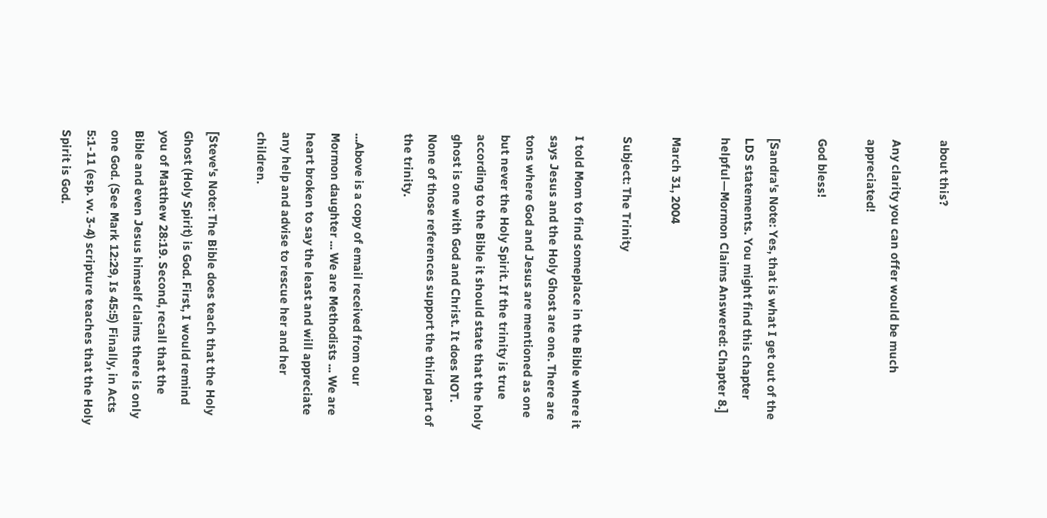about this?

Any clarity you can offer would be much appreciated!

God bless!

[Sandra's Note: Yes, that is what I get out of the LDS statements. You might find this chapter helpful—Mormon Claims Answered: Chapter 8.]

March 31, 2004

Subject: The Trinity

I told Mom to find someplace in the Bible where it says Jesus and the Holy Ghost are one. There are tons where God and Jesus are mentioned as one but never the Holy Spirit. If the trinity is true according to the Bible it should state that the holy ghost is one with God and Christ. It does NOT. None of those references support the third part of the trinity.

...Above is a copy of email received from our Mormon daughter ... We are Methodists ... We are heart broken to say the least and will appreciate any help and advise to rescue her and her children.

[Steve's Note: The Bible does teach that the Holy Ghost (Holy Spirit) is God. First, I would remind you of Matthew 28:19. Second, recall that the Bible and even Jesus himself claims there is only one God. (See Mark 12:29, Is 45:5) Finally, in Acts 5:1-11 (esp. vv. 3-4) scripture teaches that the Holy Spirit is God.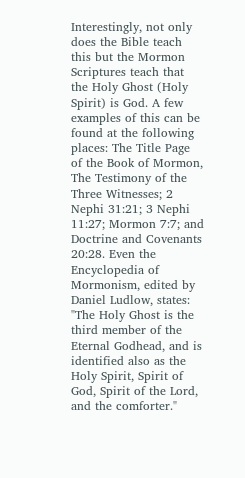Interestingly, not only does the Bible teach this but the Mormon Scriptures teach that the Holy Ghost (Holy Spirit) is God. A few examples of this can be found at the following places: The Title Page of the Book of Mormon, The Testimony of the Three Witnesses; 2 Nephi 31:21; 3 Nephi 11:27; Mormon 7:7; and Doctrine and Covenants 20:28. Even the Encyclopedia of Mormonism, edited by Daniel Ludlow, states: "The Holy Ghost is the third member of the Eternal Godhead, and is identified also as the Holy Spirit, Spirit of God, Spirit of the Lord, and the comforter."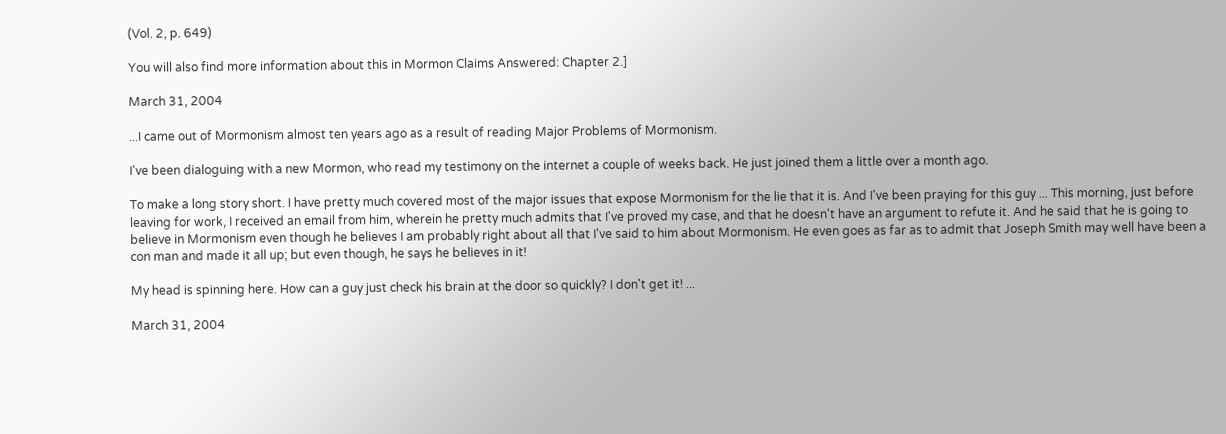(Vol. 2, p. 649)

You will also find more information about this in Mormon Claims Answered: Chapter 2.]

March 31, 2004

...I came out of Mormonism almost ten years ago as a result of reading Major Problems of Mormonism.

I've been dialoguing with a new Mormon, who read my testimony on the internet a couple of weeks back. He just joined them a little over a month ago.

To make a long story short. I have pretty much covered most of the major issues that expose Mormonism for the lie that it is. And I've been praying for this guy ... This morning, just before leaving for work, I received an email from him, wherein he pretty much admits that I've proved my case, and that he doesn't have an argument to refute it. And he said that he is going to believe in Mormonism even though he believes I am probably right about all that I've said to him about Mormonism. He even goes as far as to admit that Joseph Smith may well have been a con man and made it all up; but even though, he says he believes in it!

My head is spinning here. How can a guy just check his brain at the door so quickly? I don't get it! ...

March 31, 2004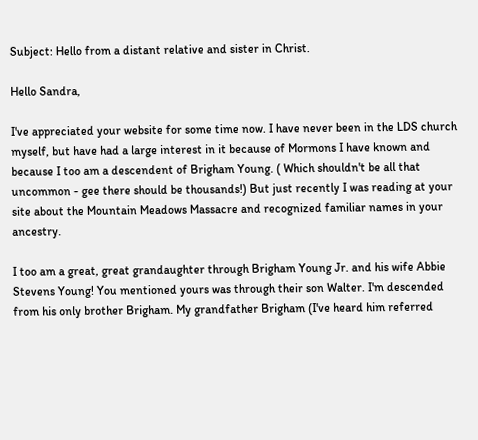Subject: Hello from a distant relative and sister in Christ.

Hello Sandra,

I've appreciated your website for some time now. I have never been in the LDS church myself, but have had a large interest in it because of Mormons I have known and because I too am a descendent of Brigham Young. ( Which shouldn't be all that uncommon - gee there should be thousands!) But just recently I was reading at your site about the Mountain Meadows Massacre and recognized familiar names in your ancestry.

I too am a great, great grandaughter through Brigham Young Jr. and his wife Abbie Stevens Young! You mentioned yours was through their son Walter. I'm descended from his only brother Brigham. My grandfather Brigham (I've heard him referred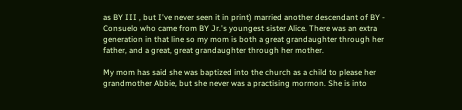as BY III , but I've never seen it in print) married another descendant of BY - Consuelo who came from BY Jr.'s youngest sister Alice. There was an extra generation in that line so my mom is both a great grandaughter through her father, and a great, great grandaughter through her mother.

My mom has said she was baptized into the church as a child to please her grandmother Abbie, but she never was a practising mormon. She is into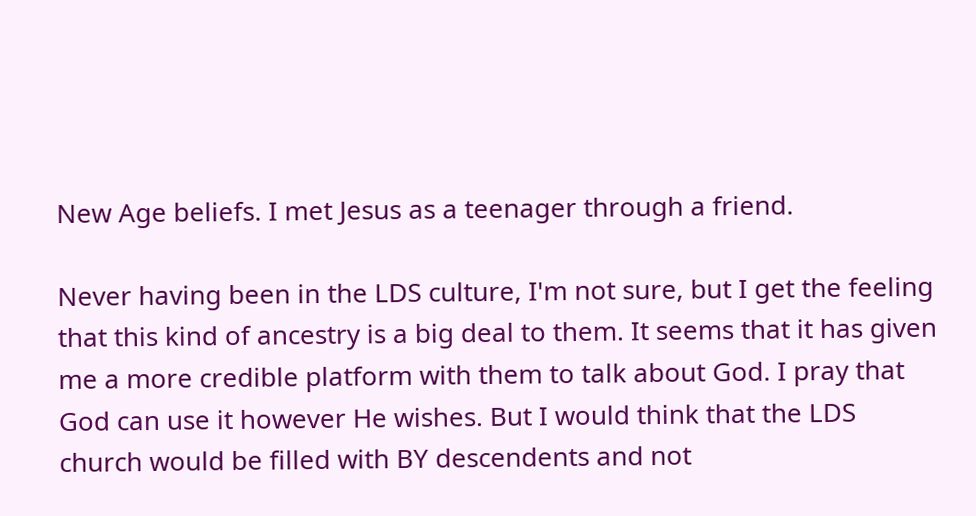New Age beliefs. I met Jesus as a teenager through a friend.

Never having been in the LDS culture, I'm not sure, but I get the feeling that this kind of ancestry is a big deal to them. It seems that it has given me a more credible platform with them to talk about God. I pray that God can use it however He wishes. But I would think that the LDS church would be filled with BY descendents and not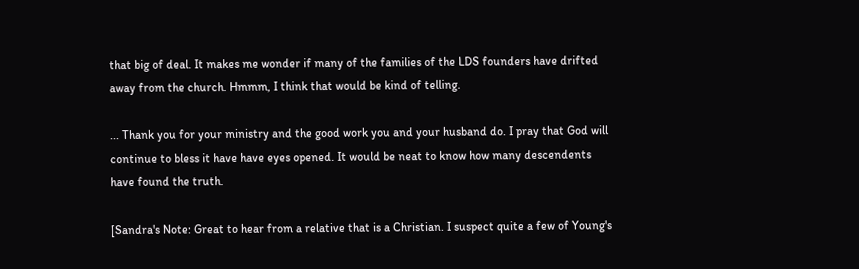that big of deal. It makes me wonder if many of the families of the LDS founders have drifted away from the church. Hmmm, I think that would be kind of telling.

... Thank you for your ministry and the good work you and your husband do. I pray that God will continue to bless it have have eyes opened. It would be neat to know how many descendents have found the truth.

[Sandra's Note: Great to hear from a relative that is a Christian. I suspect quite a few of Young's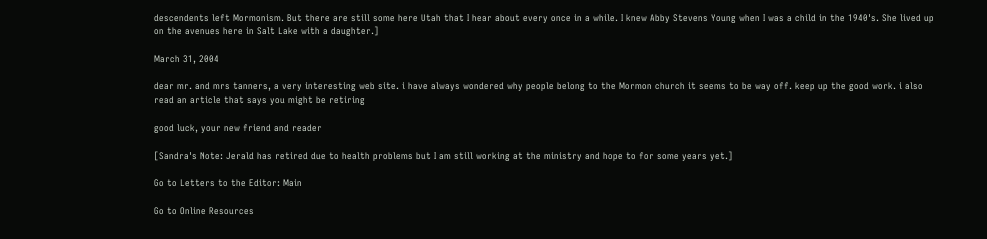descendents left Mormonism. But there are still some here Utah that I hear about every once in a while. I knew Abby Stevens Young when I was a child in the 1940's. She lived up on the avenues here in Salt Lake with a daughter.]

March 31, 2004

dear mr. and mrs tanners, a very interesting web site. i have always wondered why people belong to the Mormon church it seems to be way off. keep up the good work. i also read an article that says you might be retiring

good luck, your new friend and reader

[Sandra's Note: Jerald has retired due to health problems but I am still working at the ministry and hope to for some years yet.]

Go to Letters to the Editor: Main

Go to Online Resources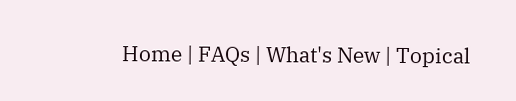Home | FAQs | What's New | Topical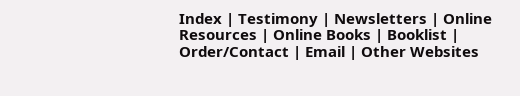Index | Testimony | Newsletters | Online Resources | Online Books | Booklist | Order/Contact | Email | Other Websites